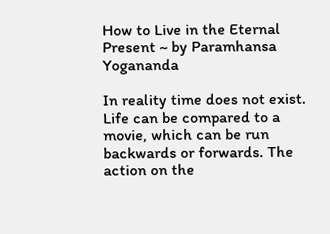How to Live in the Eternal Present ~ by Paramhansa Yogananda

In reality time does not exist. Life can be compared to a movie, which can be run backwards or forwards. The action on the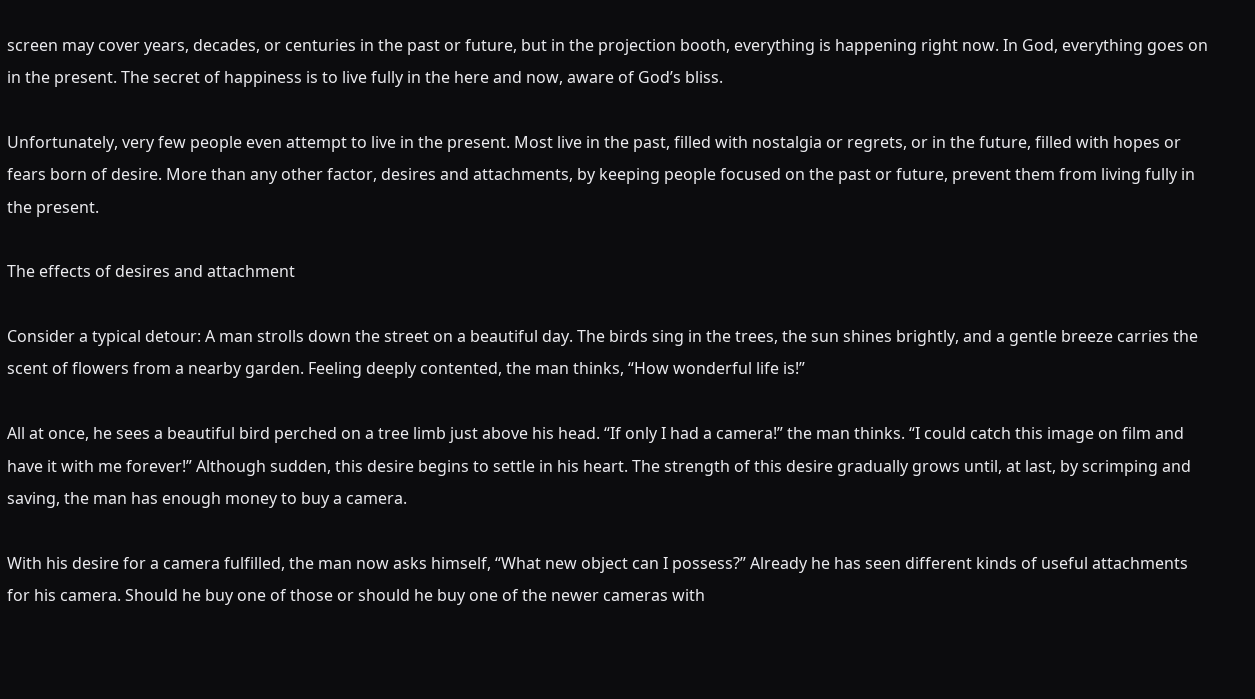screen may cover years, decades, or centuries in the past or future, but in the projection booth, everything is happening right now. In God, everything goes on in the present. The secret of happiness is to live fully in the here and now, aware of God’s bliss.

Unfortunately, very few people even attempt to live in the present. Most live in the past, filled with nostalgia or regrets, or in the future, filled with hopes or fears born of desire. More than any other factor, desires and attachments, by keeping people focused on the past or future, prevent them from living fully in the present.

The effects of desires and attachment

Consider a typical detour: A man strolls down the street on a beautiful day. The birds sing in the trees, the sun shines brightly, and a gentle breeze carries the scent of flowers from a nearby garden. Feeling deeply contented, the man thinks, “How wonderful life is!”

All at once, he sees a beautiful bird perched on a tree limb just above his head. “If only I had a camera!” the man thinks. “I could catch this image on film and have it with me forever!” Although sudden, this desire begins to settle in his heart. The strength of this desire gradually grows until, at last, by scrimping and saving, the man has enough money to buy a camera.

With his desire for a camera fulfilled, the man now asks himself, “What new object can I possess?” Already he has seen different kinds of useful attachments for his camera. Should he buy one of those or should he buy one of the newer cameras with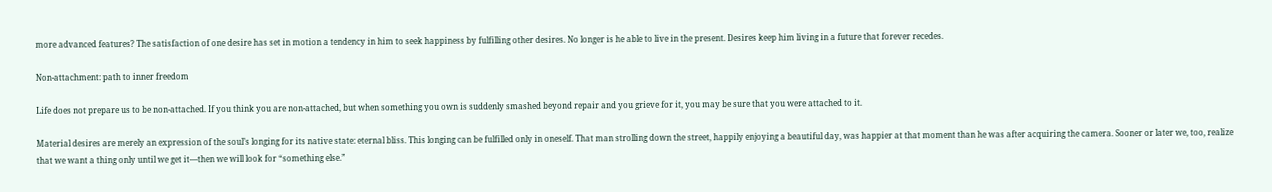more advanced features? The satisfaction of one desire has set in motion a tendency in him to seek happiness by fulfilling other desires. No longer is he able to live in the present. Desires keep him living in a future that forever recedes.

Non-attachment: path to inner freedom

Life does not prepare us to be non-attached. If you think you are non-attached, but when something you own is suddenly smashed beyond repair and you grieve for it, you may be sure that you were attached to it.

Material desires are merely an expression of the soul’s longing for its native state: eternal bliss. This longing can be fulfilled only in oneself. That man strolling down the street, happily enjoying a beautiful day, was happier at that moment than he was after acquiring the camera. Sooner or later we, too, realize that we want a thing only until we get it—then we will look for “something else.”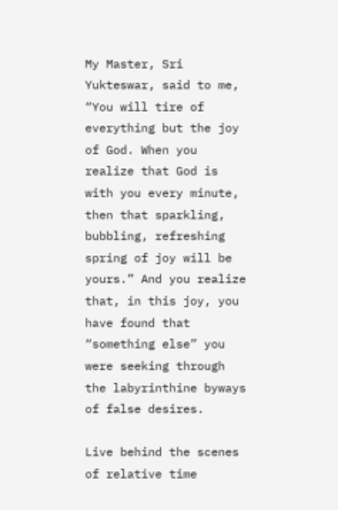My Master, Sri Yukteswar, said to me, “You will tire of everything but the joy of God. When you realize that God is with you every minute, then that sparkling, bubbling, refreshing spring of joy will be yours.” And you realize that, in this joy, you have found that “something else” you were seeking through the labyrinthine byways of false desires.

Live behind the scenes of relative time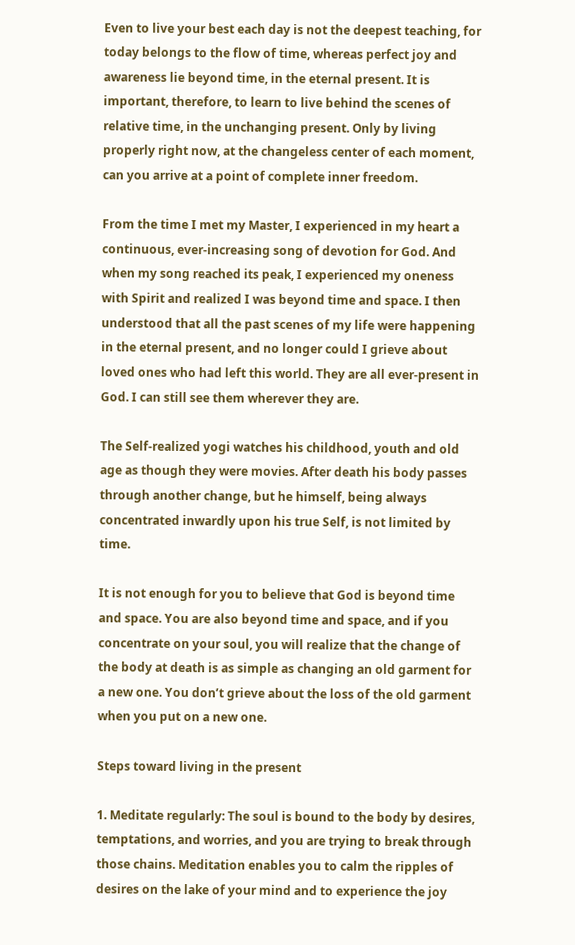Even to live your best each day is not the deepest teaching, for today belongs to the flow of time, whereas perfect joy and awareness lie beyond time, in the eternal present. It is important, therefore, to learn to live behind the scenes of relative time, in the unchanging present. Only by living properly right now, at the changeless center of each moment, can you arrive at a point of complete inner freedom.

From the time I met my Master, I experienced in my heart a continuous, ever-increasing song of devotion for God. And when my song reached its peak, I experienced my oneness with Spirit and realized I was beyond time and space. I then understood that all the past scenes of my life were happening in the eternal present, and no longer could I grieve about loved ones who had left this world. They are all ever-present in God. I can still see them wherever they are.

The Self-realized yogi watches his childhood, youth and old age as though they were movies. After death his body passes through another change, but he himself, being always concentrated inwardly upon his true Self, is not limited by time.

It is not enough for you to believe that God is beyond time and space. You are also beyond time and space, and if you concentrate on your soul, you will realize that the change of the body at death is as simple as changing an old garment for a new one. You don’t grieve about the loss of the old garment when you put on a new one.

Steps toward living in the present

1. Meditate regularly: The soul is bound to the body by desires, temptations, and worries, and you are trying to break through those chains. Meditation enables you to calm the ripples of desires on the lake of your mind and to experience the joy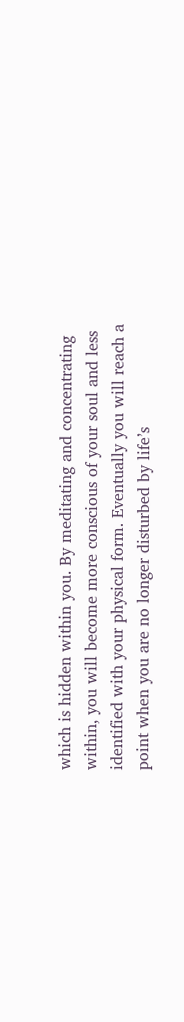which is hidden within you. By meditating and concentrating within, you will become more conscious of your soul and less identified with your physical form. Eventually you will reach a point when you are no longer disturbed by life’s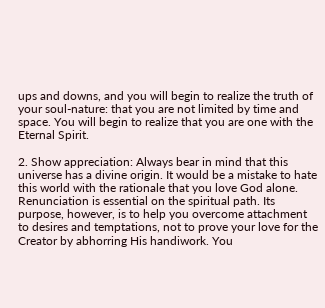ups and downs, and you will begin to realize the truth of your soul-nature: that you are not limited by time and space. You will begin to realize that you are one with the Eternal Spirit.

2. Show appreciation: Always bear in mind that this universe has a divine origin. It would be a mistake to hate this world with the rationale that you love God alone. Renunciation is essential on the spiritual path. Its purpose, however, is to help you overcome attachment to desires and temptations, not to prove your love for the Creator by abhorring His handiwork. You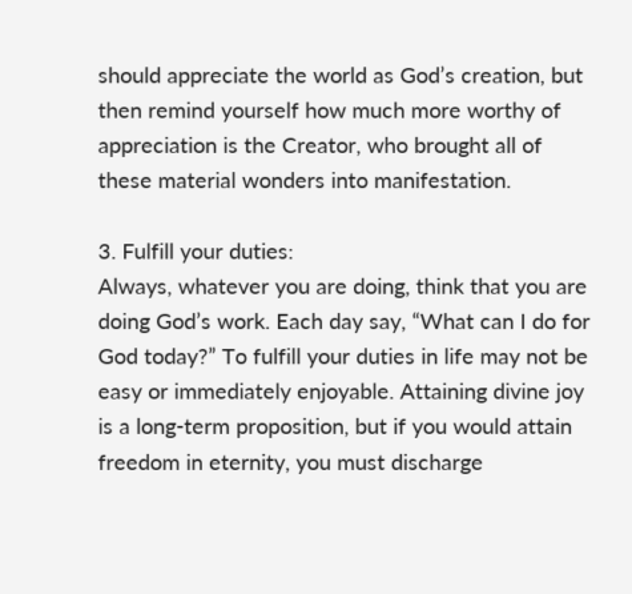should appreciate the world as God’s creation, but then remind yourself how much more worthy of appreciation is the Creator, who brought all of these material wonders into manifestation.

3. Fulfill your duties:
Always, whatever you are doing, think that you are doing God’s work. Each day say, “What can I do for God today?” To fulfill your duties in life may not be easy or immediately enjoyable. Attaining divine joy is a long-term proposition, but if you would attain freedom in eternity, you must discharge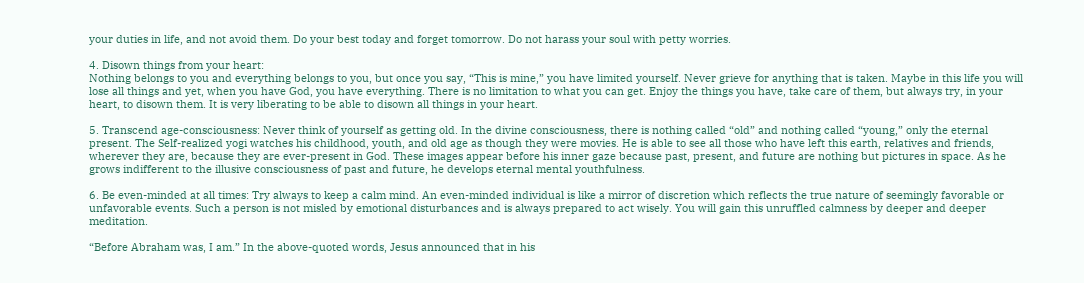your duties in life, and not avoid them. Do your best today and forget tomorrow. Do not harass your soul with petty worries.

4. Disown things from your heart:
Nothing belongs to you and everything belongs to you, but once you say, “This is mine,” you have limited yourself. Never grieve for anything that is taken. Maybe in this life you will lose all things and yet, when you have God, you have everything. There is no limitation to what you can get. Enjoy the things you have, take care of them, but always try, in your heart, to disown them. It is very liberating to be able to disown all things in your heart.

5. Transcend age-consciousness: Never think of yourself as getting old. In the divine consciousness, there is nothing called “old” and nothing called “young,” only the eternal present. The Self-realized yogi watches his childhood, youth, and old age as though they were movies. He is able to see all those who have left this earth, relatives and friends, wherever they are, because they are ever-present in God. These images appear before his inner gaze because past, present, and future are nothing but pictures in space. As he grows indifferent to the illusive consciousness of past and future, he develops eternal mental youthfulness.

6. Be even-minded at all times: Try always to keep a calm mind. An even-minded individual is like a mirror of discretion which reflects the true nature of seemingly favorable or unfavorable events. Such a person is not misled by emotional disturbances and is always prepared to act wisely. You will gain this unruffled calmness by deeper and deeper meditation.

“Before Abraham was, I am.” In the above-quoted words, Jesus announced that in his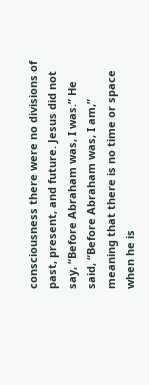consciousness there were no divisions of past, present, and future. Jesus did not say, “Before Abraham was, I was.” He said, “Before Abraham was, I am,” meaning that there is no time or space when he is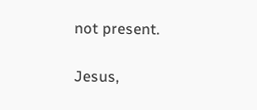not present.

Jesus,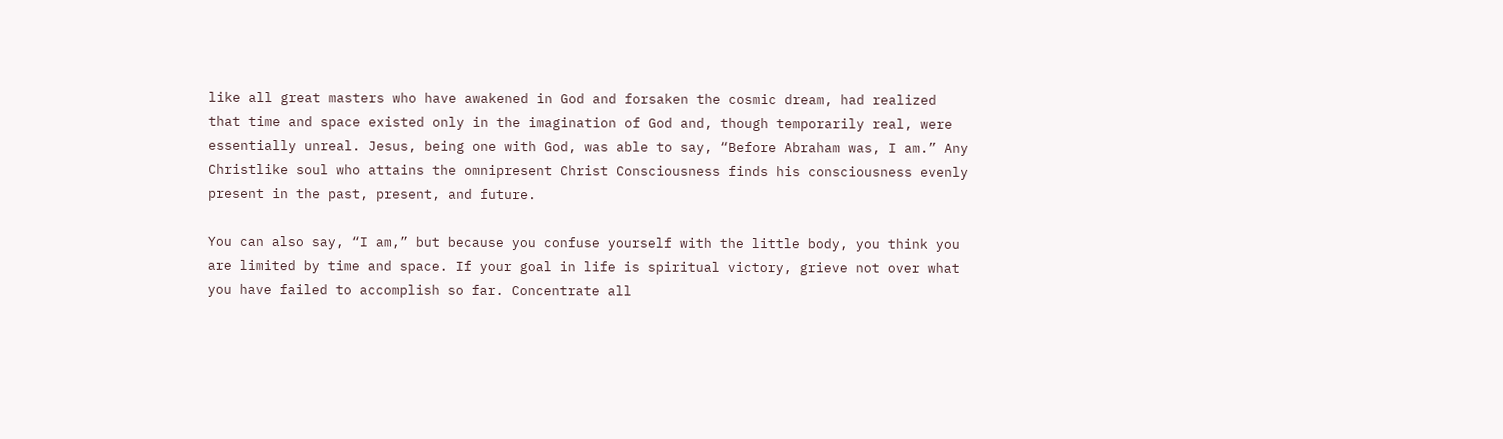like all great masters who have awakened in God and forsaken the cosmic dream, had realized that time and space existed only in the imagination of God and, though temporarily real, were essentially unreal. Jesus, being one with God, was able to say, “Before Abraham was, I am.” Any Christlike soul who attains the omnipresent Christ Consciousness finds his consciousness evenly present in the past, present, and future.

You can also say, “I am,” but because you confuse yourself with the little body, you think you are limited by time and space. If your goal in life is spiritual victory, grieve not over what you have failed to accomplish so far. Concentrate all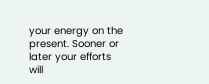your energy on the present. Sooner or later your efforts will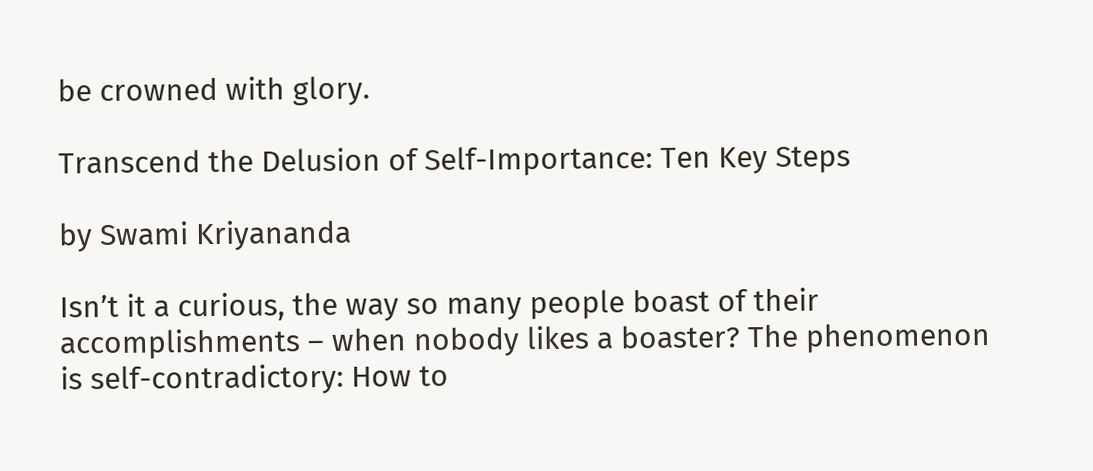be crowned with glory.

Transcend the Delusion of Self-Importance: Ten Key Steps

by Swami Kriyananda

Isn’t it a curious, the way so many people boast of their accomplishments – when nobody likes a boaster? The phenomenon is self-contradictory: How to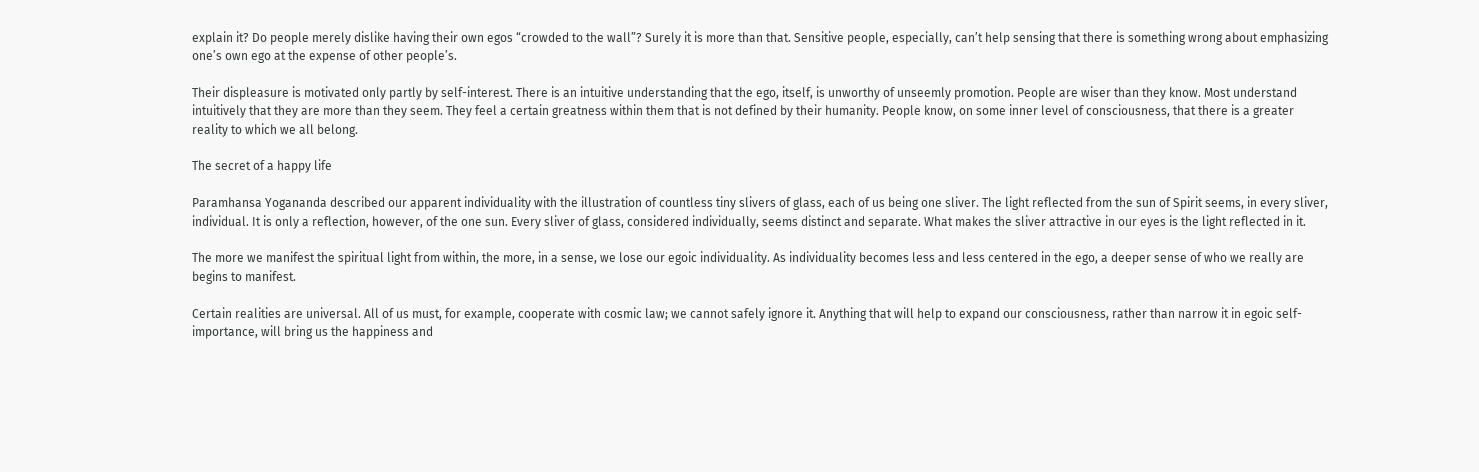explain it? Do people merely dislike having their own egos “crowded to the wall”? Surely it is more than that. Sensitive people, especially, can’t help sensing that there is something wrong about emphasizing one’s own ego at the expense of other people’s.

Their displeasure is motivated only partly by self-interest. There is an intuitive understanding that the ego, itself, is unworthy of unseemly promotion. People are wiser than they know. Most understand intuitively that they are more than they seem. They feel a certain greatness within them that is not defined by their humanity. People know, on some inner level of consciousness, that there is a greater reality to which we all belong.

The secret of a happy life

Paramhansa Yogananda described our apparent individuality with the illustration of countless tiny slivers of glass, each of us being one sliver. The light reflected from the sun of Spirit seems, in every sliver, individual. It is only a reflection, however, of the one sun. Every sliver of glass, considered individually, seems distinct and separate. What makes the sliver attractive in our eyes is the light reflected in it.

The more we manifest the spiritual light from within, the more, in a sense, we lose our egoic individuality. As individuality becomes less and less centered in the ego, a deeper sense of who we really are begins to manifest.

Certain realities are universal. All of us must, for example, cooperate with cosmic law; we cannot safely ignore it. Anything that will help to expand our consciousness, rather than narrow it in egoic self-importance, will bring us the happiness and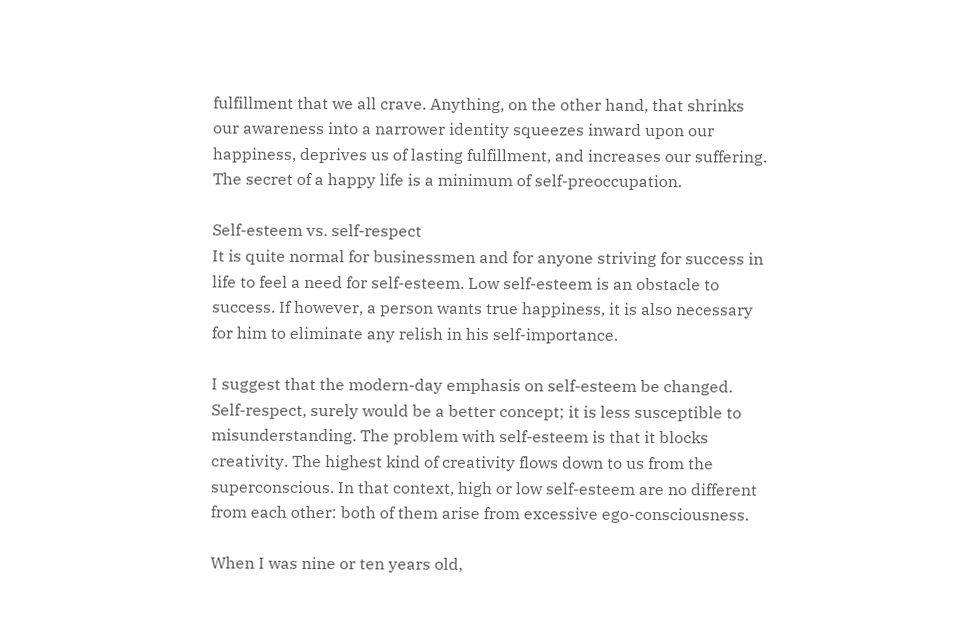fulfillment that we all crave. Anything, on the other hand, that shrinks our awareness into a narrower identity squeezes inward upon our happiness, deprives us of lasting fulfillment, and increases our suffering. The secret of a happy life is a minimum of self-preoccupation.

Self-esteem vs. self-respect
It is quite normal for businessmen and for anyone striving for success in life to feel a need for self-esteem. Low self-esteem is an obstacle to success. If however, a person wants true happiness, it is also necessary for him to eliminate any relish in his self-importance.

I suggest that the modern-day emphasis on self-esteem be changed. Self-respect, surely would be a better concept; it is less susceptible to misunderstanding. The problem with self-esteem is that it blocks creativity. The highest kind of creativity flows down to us from the superconscious. In that context, high or low self-esteem are no different from each other: both of them arise from excessive ego-consciousness.

When I was nine or ten years old,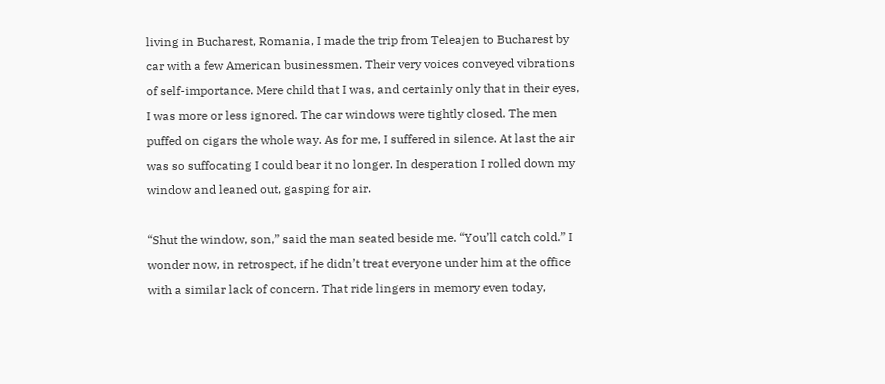living in Bucharest, Romania, I made the trip from Teleajen to Bucharest by car with a few American businessmen. Their very voices conveyed vibrations of self-importance. Mere child that I was, and certainly only that in their eyes, I was more or less ignored. The car windows were tightly closed. The men puffed on cigars the whole way. As for me, I suffered in silence. At last the air was so suffocating I could bear it no longer. In desperation I rolled down my window and leaned out, gasping for air.

“Shut the window, son,” said the man seated beside me. “You’ll catch cold.” I wonder now, in retrospect, if he didn’t treat everyone under him at the office with a similar lack of concern. That ride lingers in memory even today,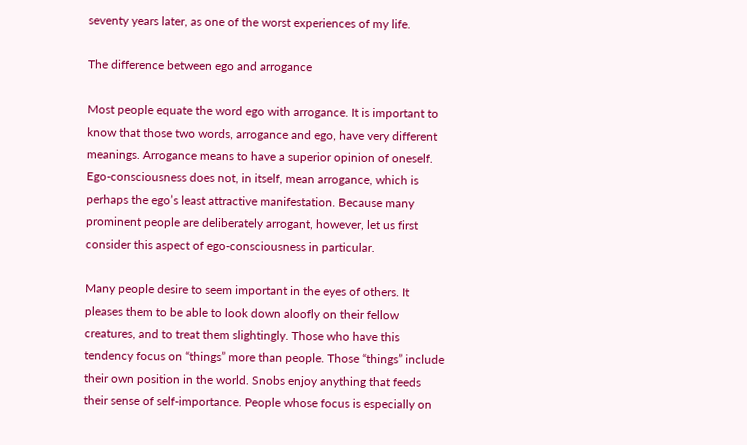seventy years later, as one of the worst experiences of my life.

The difference between ego and arrogance

Most people equate the word ego with arrogance. It is important to know that those two words, arrogance and ego, have very different meanings. Arrogance means to have a superior opinion of oneself. Ego-consciousness does not, in itself, mean arrogance, which is perhaps the ego’s least attractive manifestation. Because many prominent people are deliberately arrogant, however, let us first consider this aspect of ego-consciousness in particular.

Many people desire to seem important in the eyes of others. It pleases them to be able to look down aloofly on their fellow creatures, and to treat them slightingly. Those who have this tendency focus on “things” more than people. Those “things” include their own position in the world. Snobs enjoy anything that feeds their sense of self-importance. People whose focus is especially on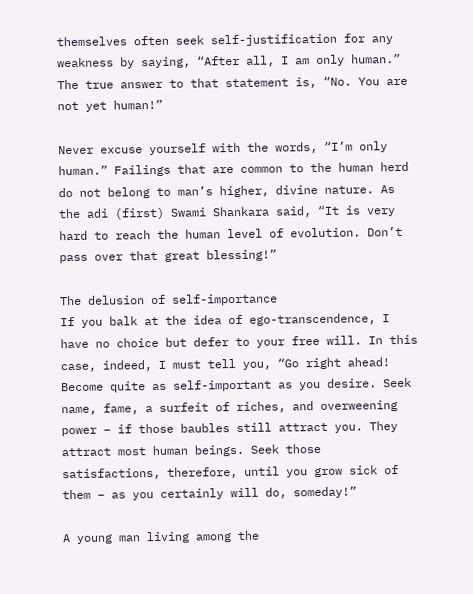themselves often seek self-justification for any weakness by saying, “After all, I am only human.” The true answer to that statement is, “No. You are not yet human!”

Never excuse yourself with the words, “I’m only human.” Failings that are common to the human herd do not belong to man’s higher, divine nature. As the adi (first) Swami Shankara said, “It is very hard to reach the human level of evolution. Don’t pass over that great blessing!”

The delusion of self-importance
If you balk at the idea of ego-transcendence, I have no choice but defer to your free will. In this case, indeed, I must tell you, “Go right ahead! Become quite as self-important as you desire. Seek name, fame, a surfeit of riches, and overweening power – if those baubles still attract you. They attract most human beings. Seek those satisfactions, therefore, until you grow sick of them – as you certainly will do, someday!”

A young man living among the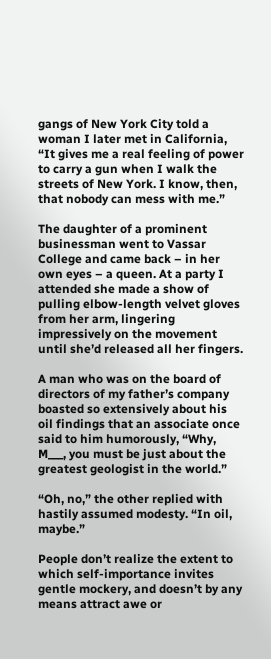gangs of New York City told a woman I later met in California, “It gives me a real feeling of power to carry a gun when I walk the streets of New York. I know, then, that nobody can mess with me.”

The daughter of a prominent businessman went to Vassar College and came back – in her own eyes – a queen. At a party I attended she made a show of pulling elbow-length velvet gloves from her arm, lingering impressively on the movement until she’d released all her fingers.

A man who was on the board of directors of my father’s company boasted so extensively about his oil findings that an associate once said to him humorously, “Why, M___, you must be just about the greatest geologist in the world.”

“Oh, no,” the other replied with hastily assumed modesty. “In oil, maybe.”

People don’t realize the extent to which self-importance invites gentle mockery, and doesn’t by any means attract awe or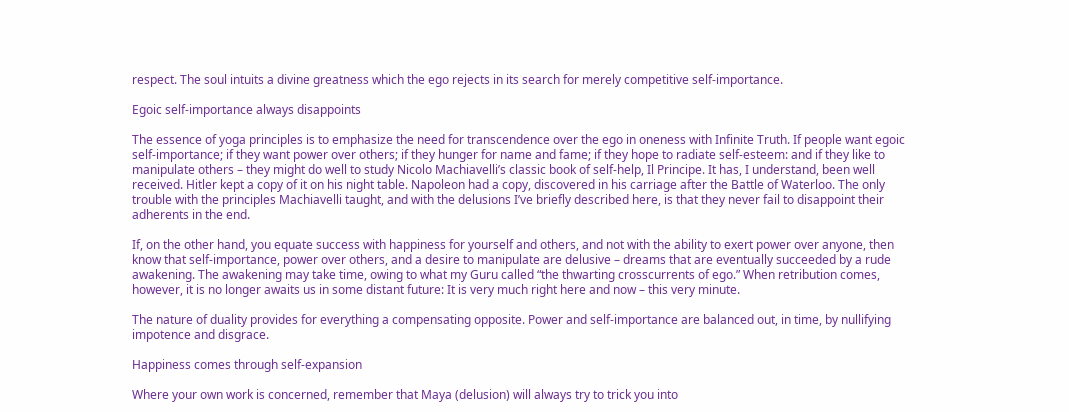respect. The soul intuits a divine greatness which the ego rejects in its search for merely competitive self-importance.

Egoic self-importance always disappoints

The essence of yoga principles is to emphasize the need for transcendence over the ego in oneness with Infinite Truth. If people want egoic self-importance; if they want power over others; if they hunger for name and fame; if they hope to radiate self-esteem: and if they like to manipulate others – they might do well to study Nicolo Machiavelli’s classic book of self-help, Il Principe. It has, I understand, been well received. Hitler kept a copy of it on his night table. Napoleon had a copy, discovered in his carriage after the Battle of Waterloo. The only trouble with the principles Machiavelli taught, and with the delusions I’ve briefly described here, is that they never fail to disappoint their adherents in the end.

If, on the other hand, you equate success with happiness for yourself and others, and not with the ability to exert power over anyone, then know that self-importance, power over others, and a desire to manipulate are delusive – dreams that are eventually succeeded by a rude awakening. The awakening may take time, owing to what my Guru called “the thwarting crosscurrents of ego.” When retribution comes, however, it is no longer awaits us in some distant future: It is very much right here and now – this very minute.

The nature of duality provides for everything a compensating opposite. Power and self-importance are balanced out, in time, by nullifying impotence and disgrace.

Happiness comes through self-expansion

Where your own work is concerned, remember that Maya (delusion) will always try to trick you into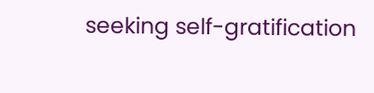seeking self-gratification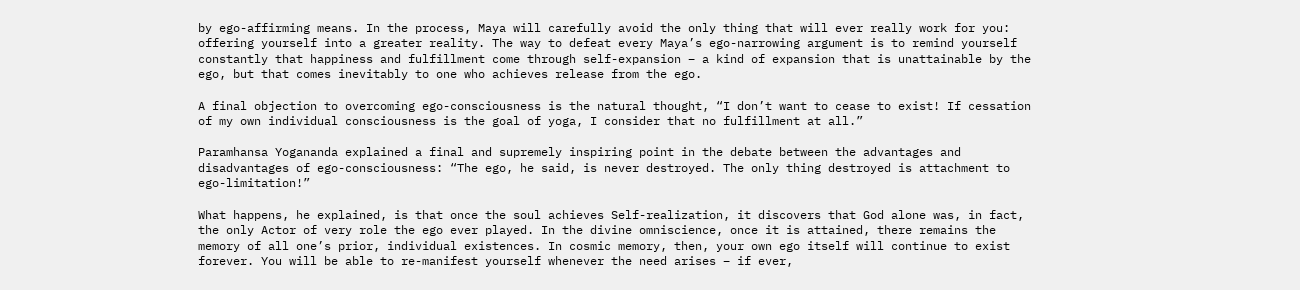by ego-affirming means. In the process, Maya will carefully avoid the only thing that will ever really work for you: offering yourself into a greater reality. The way to defeat every Maya’s ego-narrowing argument is to remind yourself constantly that happiness and fulfillment come through self-expansion – a kind of expansion that is unattainable by the ego, but that comes inevitably to one who achieves release from the ego.

A final objection to overcoming ego-consciousness is the natural thought, “I don’t want to cease to exist! If cessation of my own individual consciousness is the goal of yoga, I consider that no fulfillment at all.”

Paramhansa Yogananda explained a final and supremely inspiring point in the debate between the advantages and disadvantages of ego-consciousness: “The ego, he said, is never destroyed. The only thing destroyed is attachment to ego-limitation!”

What happens, he explained, is that once the soul achieves Self-realization, it discovers that God alone was, in fact, the only Actor of very role the ego ever played. In the divine omniscience, once it is attained, there remains the memory of all one’s prior, individual existences. In cosmic memory, then, your own ego itself will continue to exist forever. You will be able to re-manifest yourself whenever the need arises – if ever,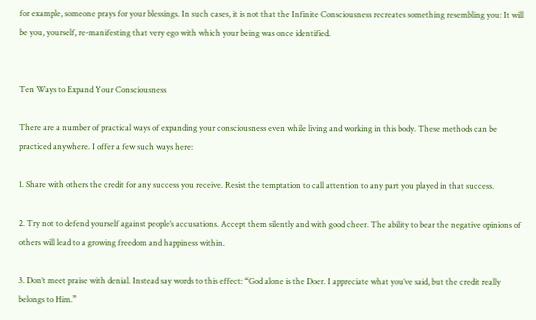for example, someone prays for your blessings. In such cases, it is not that the Infinite Consciousness recreates something resembling you: It will be you, yourself, re-manifesting that very ego with which your being was once identified.


Ten Ways to Expand Your Consciousness

There are a number of practical ways of expanding your consciousness even while living and working in this body. These methods can be practiced anywhere. I offer a few such ways here:

1. Share with others the credit for any success you receive. Resist the temptation to call attention to any part you played in that success.

2. Try not to defend yourself against people’s accusations. Accept them silently and with good cheer. The ability to bear the negative opinions of others will lead to a growing freedom and happiness within.

3. Don’t meet praise with denial. Instead say words to this effect: “God alone is the Doer. I appreciate what you’ve said, but the credit really belongs to Him.”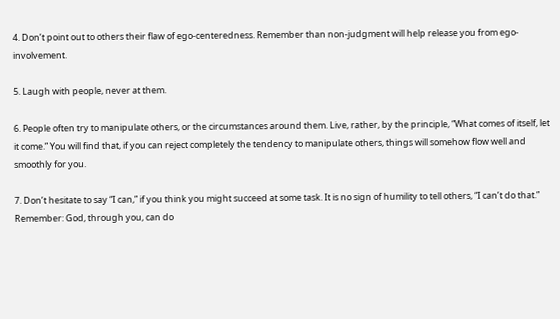4. Don’t point out to others their flaw of ego-centeredness. Remember than non-judgment will help release you from ego-involvement.

5. Laugh with people, never at them.

6. People often try to manipulate others, or the circumstances around them. Live, rather, by the principle, “What comes of itself, let it come.” You will find that, if you can reject completely the tendency to manipulate others, things will somehow flow well and smoothly for you.

7. Don’t hesitate to say “I can,” if you think you might succeed at some task. It is no sign of humility to tell others, “I can’t do that.” Remember: God, through you, can do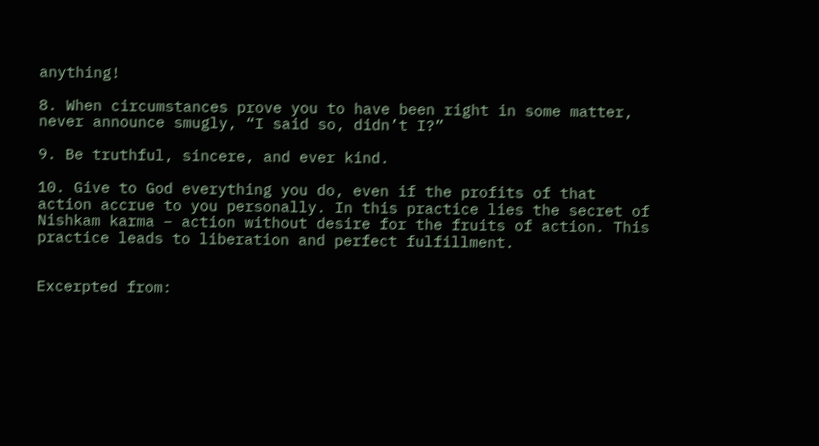anything!

8. When circumstances prove you to have been right in some matter, never announce smugly, “I said so, didn’t I?”

9. Be truthful, sincere, and ever kind.

10. Give to God everything you do, even if the profits of that action accrue to you personally. In this practice lies the secret of Nishkam karma – action without desire for the fruits of action. This practice leads to liberation and perfect fulfillment.


Excerpted from: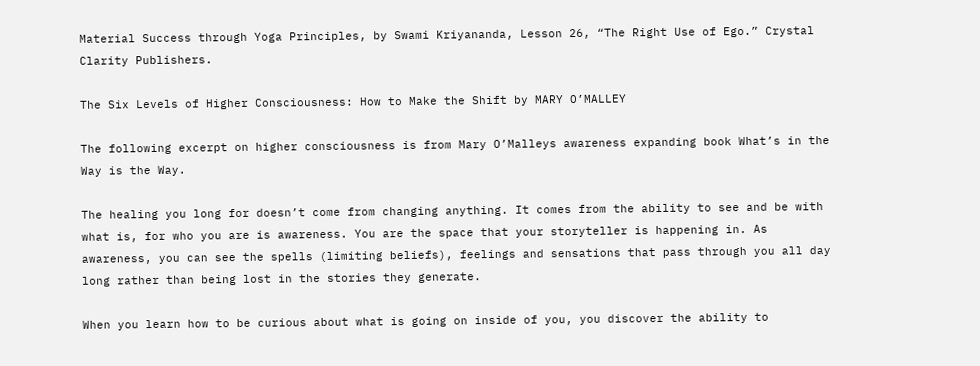Material Success through Yoga Principles, by Swami Kriyananda, Lesson 26, “The Right Use of Ego.” Crystal Clarity Publishers.

The Six Levels of Higher Consciousness: How to Make the Shift by MARY O’MALLEY

The following excerpt on higher consciousness is from Mary O’Malleys awareness expanding book What’s in the Way is the Way.

The healing you long for doesn’t come from changing anything. It comes from the ability to see and be with what is, for who you are is awareness. You are the space that your storyteller is happening in. As awareness, you can see the spells (limiting beliefs), feelings and sensations that pass through you all day long rather than being lost in the stories they generate.

When you learn how to be curious about what is going on inside of you, you discover the ability to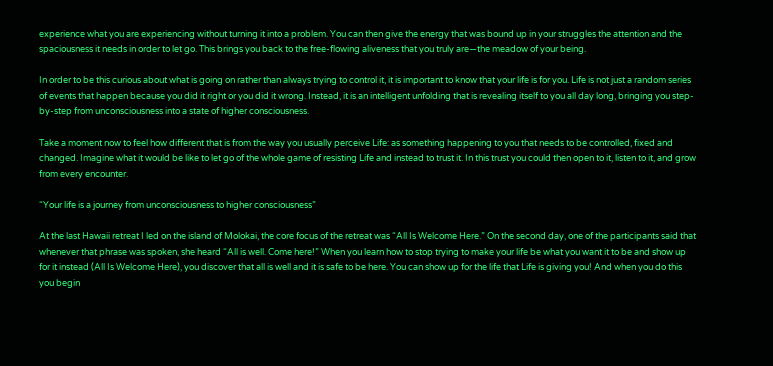experience what you are experiencing without turning it into a problem. You can then give the energy that was bound up in your struggles the attention and the spaciousness it needs in order to let go. This brings you back to the free-flowing aliveness that you truly are—the meadow of your being.

In order to be this curious about what is going on rather than always trying to control it, it is important to know that your life is for you. Life is not just a random series of events that happen because you did it right or you did it wrong. Instead, it is an intelligent unfolding that is revealing itself to you all day long, bringing you step-by-step from unconsciousness into a state of higher consciousness.

Take a moment now to feel how different that is from the way you usually perceive Life: as something happening to you that needs to be controlled, fixed and changed. Imagine what it would be like to let go of the whole game of resisting Life and instead to trust it. In this trust you could then open to it, listen to it, and grow from every encounter.

“Your life is a journey from unconsciousness to higher consciousness”

At the last Hawaii retreat I led on the island of Molokai, the core focus of the retreat was “All Is Welcome Here.” On the second day, one of the participants said that whenever that phrase was spoken, she heard “All is well. Come here!” When you learn how to stop trying to make your life be what you want it to be and show up for it instead (All Is Welcome Here), you discover that all is well and it is safe to be here. You can show up for the life that Life is giving you! And when you do this you begin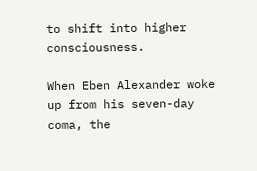to shift into higher consciousness.

When Eben Alexander woke up from his seven-day coma, the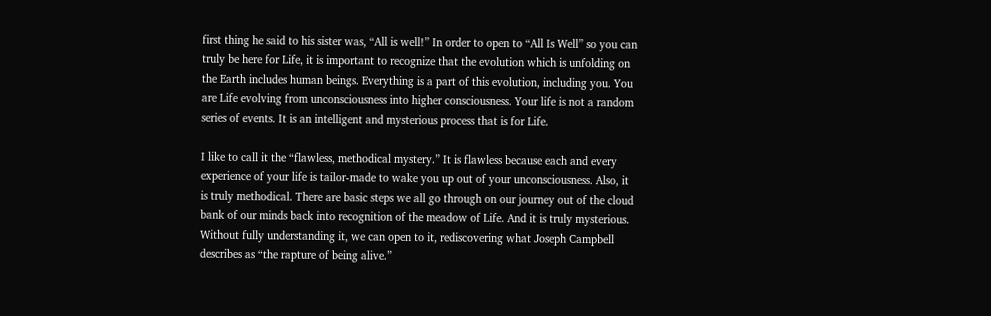first thing he said to his sister was, “All is well!” In order to open to “All Is Well” so you can truly be here for Life, it is important to recognize that the evolution which is unfolding on the Earth includes human beings. Everything is a part of this evolution, including you. You are Life evolving from unconsciousness into higher consciousness. Your life is not a random series of events. It is an intelligent and mysterious process that is for Life.

I like to call it the “flawless, methodical mystery.” It is flawless because each and every experience of your life is tailor-made to wake you up out of your unconsciousness. Also, it is truly methodical. There are basic steps we all go through on our journey out of the cloud bank of our minds back into recognition of the meadow of Life. And it is truly mysterious. Without fully understanding it, we can open to it, rediscovering what Joseph Campbell describes as “the rapture of being alive.”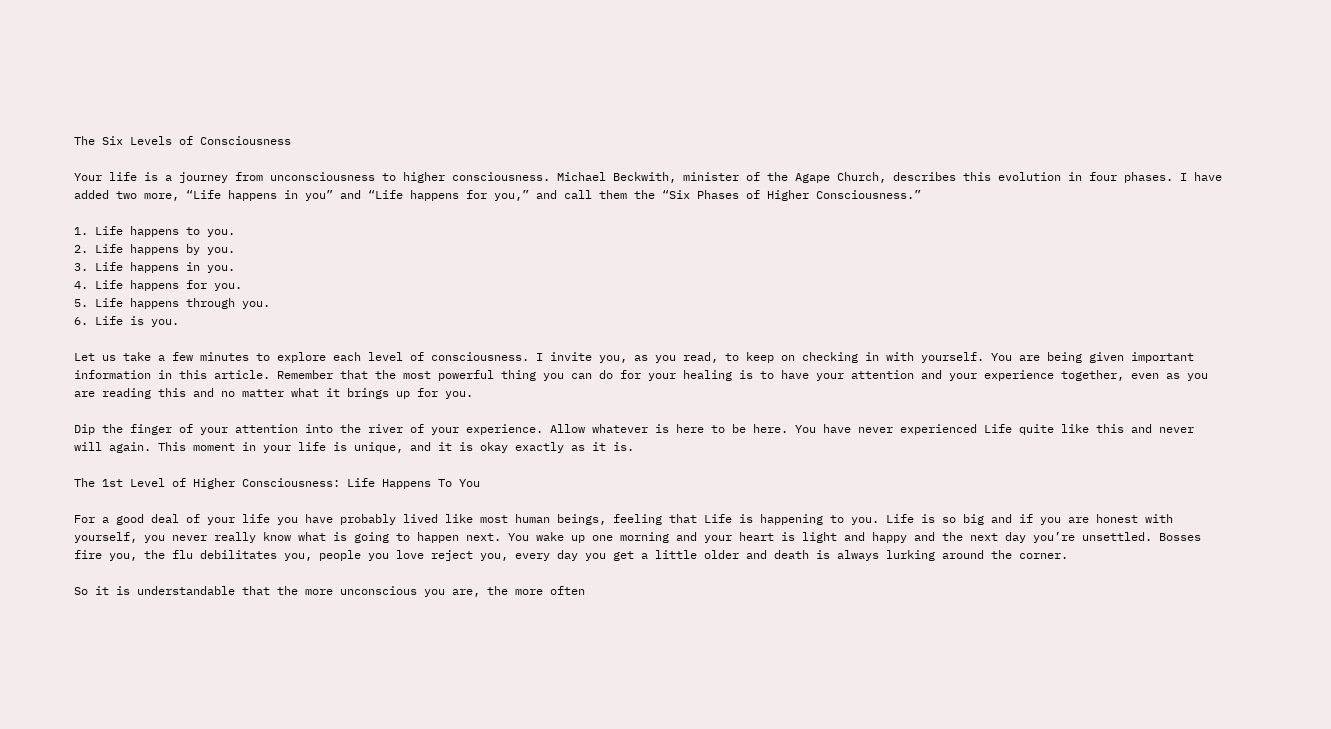The Six Levels of Consciousness

Your life is a journey from unconsciousness to higher consciousness. Michael Beckwith, minister of the Agape Church, describes this evolution in four phases. I have added two more, “Life happens in you” and “Life happens for you,” and call them the “Six Phases of Higher Consciousness.”

1. Life happens to you.
2. Life happens by you.
3. Life happens in you.
4. Life happens for you.
5. Life happens through you.
6. Life is you.

Let us take a few minutes to explore each level of consciousness. I invite you, as you read, to keep on checking in with yourself. You are being given important information in this article. Remember that the most powerful thing you can do for your healing is to have your attention and your experience together, even as you are reading this and no matter what it brings up for you.

Dip the finger of your attention into the river of your experience. Allow whatever is here to be here. You have never experienced Life quite like this and never will again. This moment in your life is unique, and it is okay exactly as it is.

The 1st Level of Higher Consciousness: Life Happens To You

For a good deal of your life you have probably lived like most human beings, feeling that Life is happening to you. Life is so big and if you are honest with yourself, you never really know what is going to happen next. You wake up one morning and your heart is light and happy and the next day you’re unsettled. Bosses fire you, the flu debilitates you, people you love reject you, every day you get a little older and death is always lurking around the corner.

So it is understandable that the more unconscious you are, the more often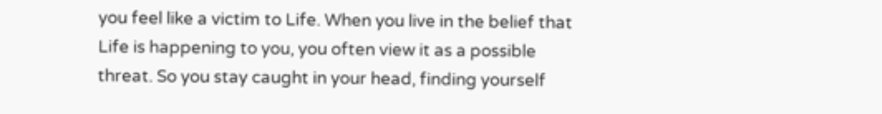you feel like a victim to Life. When you live in the belief that Life is happening to you, you often view it as a possible threat. So you stay caught in your head, finding yourself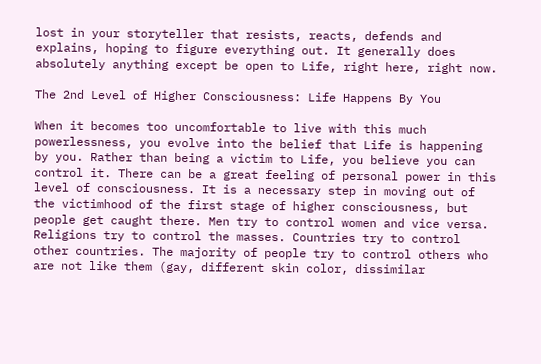lost in your storyteller that resists, reacts, defends and explains, hoping to figure everything out. It generally does absolutely anything except be open to Life, right here, right now.

The 2nd Level of Higher Consciousness: Life Happens By You

When it becomes too uncomfortable to live with this much powerlessness, you evolve into the belief that Life is happening by you. Rather than being a victim to Life, you believe you can control it. There can be a great feeling of personal power in this level of consciousness. It is a necessary step in moving out of the victimhood of the first stage of higher consciousness, but people get caught there. Men try to control women and vice versa. Religions try to control the masses. Countries try to control other countries. The majority of people try to control others who are not like them (gay, different skin color, dissimilar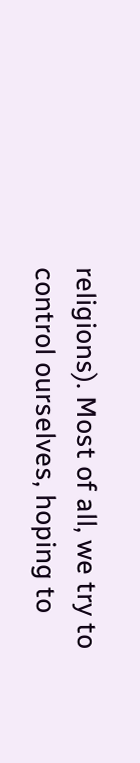religions). Most of all, we try to control ourselves, hoping to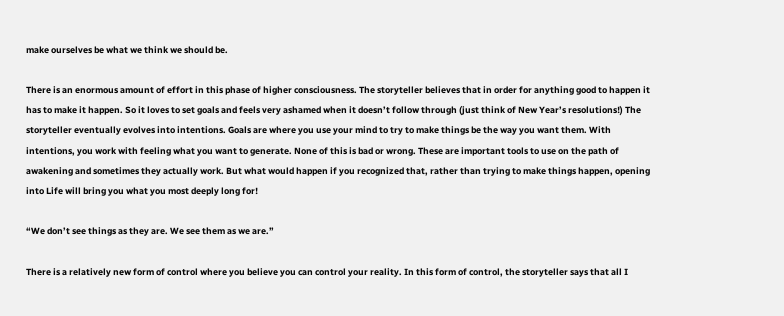make ourselves be what we think we should be.

There is an enormous amount of effort in this phase of higher consciousness. The storyteller believes that in order for anything good to happen it has to make it happen. So it loves to set goals and feels very ashamed when it doesn’t follow through (just think of New Year’s resolutions!) The storyteller eventually evolves into intentions. Goals are where you use your mind to try to make things be the way you want them. With intentions, you work with feeling what you want to generate. None of this is bad or wrong. These are important tools to use on the path of awakening and sometimes they actually work. But what would happen if you recognized that, rather than trying to make things happen, opening into Life will bring you what you most deeply long for!

“We don’t see things as they are. We see them as we are.”

There is a relatively new form of control where you believe you can control your reality. In this form of control, the storyteller says that all I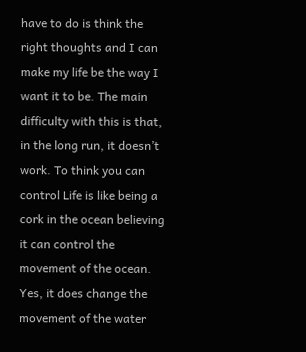have to do is think the right thoughts and I can make my life be the way I want it to be. The main difficulty with this is that, in the long run, it doesn’t work. To think you can control Life is like being a cork in the ocean believing it can control the movement of the ocean. Yes, it does change the movement of the water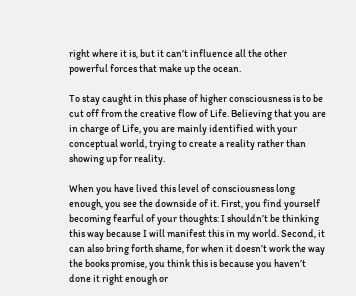right where it is, but it can’t influence all the other powerful forces that make up the ocean.

To stay caught in this phase of higher consciousness is to be cut off from the creative flow of Life. Believing that you are in charge of Life, you are mainly identified with your conceptual world, trying to create a reality rather than showing up for reality.

When you have lived this level of consciousness long enough, you see the downside of it. First, you find yourself becoming fearful of your thoughts: I shouldn’t be thinking this way because I will manifest this in my world. Second, it can also bring forth shame, for when it doesn’t work the way the books promise, you think this is because you haven’t done it right enough or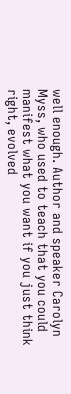well enough. Author and speaker Carolyn Myss, who used to teach that you could manifest what you want if you just think right, evolved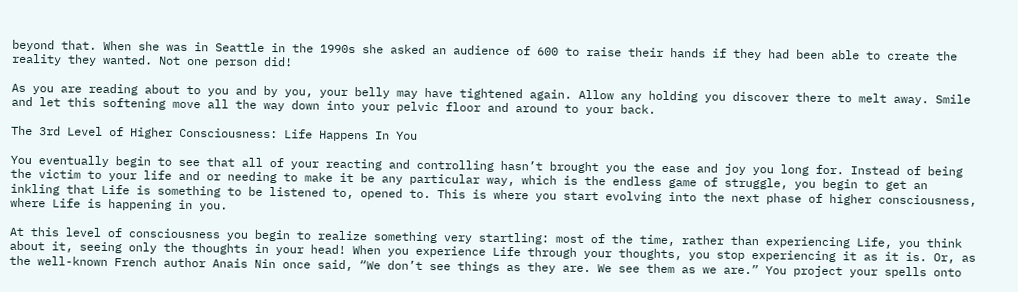beyond that. When she was in Seattle in the 1990s she asked an audience of 600 to raise their hands if they had been able to create the reality they wanted. Not one person did!

As you are reading about to you and by you, your belly may have tightened again. Allow any holding you discover there to melt away. Smile and let this softening move all the way down into your pelvic floor and around to your back.

The 3rd Level of Higher Consciousness: Life Happens In You

You eventually begin to see that all of your reacting and controlling hasn’t brought you the ease and joy you long for. Instead of being the victim to your life and or needing to make it be any particular way, which is the endless game of struggle, you begin to get an inkling that Life is something to be listened to, opened to. This is where you start evolving into the next phase of higher consciousness, where Life is happening in you.

At this level of consciousness you begin to realize something very startling: most of the time, rather than experiencing Life, you think about it, seeing only the thoughts in your head! When you experience Life through your thoughts, you stop experiencing it as it is. Or, as the well-known French author Anais Nin once said, “We don’t see things as they are. We see them as we are.” You project your spells onto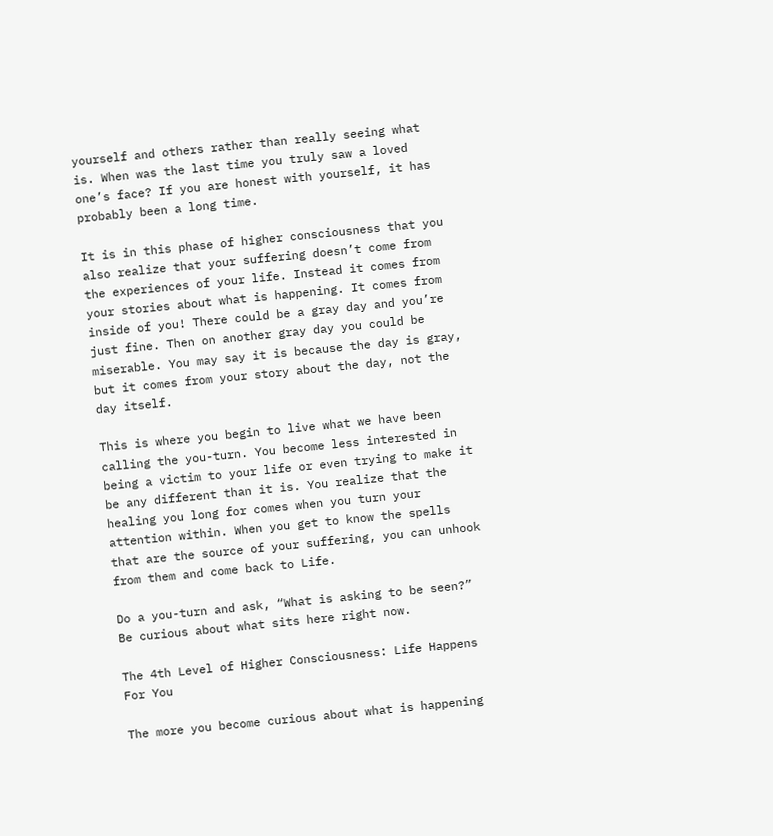yourself and others rather than really seeing what is. When was the last time you truly saw a loved one’s face? If you are honest with yourself, it has probably been a long time.

It is in this phase of higher consciousness that you also realize that your suffering doesn’t come from the experiences of your life. Instead it comes from your stories about what is happening. It comes from inside of you! There could be a gray day and you’re just fine. Then on another gray day you could be miserable. You may say it is because the day is gray, but it comes from your story about the day, not the day itself.

This is where you begin to live what we have been calling the you-turn. You become less interested in being a victim to your life or even trying to make it be any different than it is. You realize that the healing you long for comes when you turn your attention within. When you get to know the spells that are the source of your suffering, you can unhook from them and come back to Life.

Do a you-turn and ask, “What is asking to be seen?” Be curious about what sits here right now.

The 4th Level of Higher Consciousness: Life Happens For You

The more you become curious about what is happening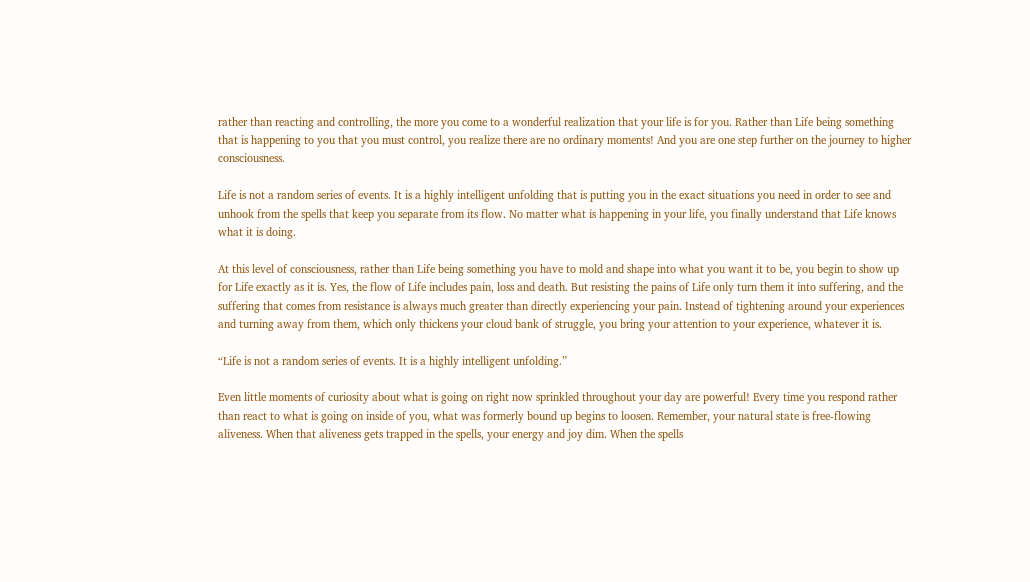rather than reacting and controlling, the more you come to a wonderful realization that your life is for you. Rather than Life being something that is happening to you that you must control, you realize there are no ordinary moments! And you are one step further on the journey to higher consciousness.

Life is not a random series of events. It is a highly intelligent unfolding that is putting you in the exact situations you need in order to see and unhook from the spells that keep you separate from its flow. No matter what is happening in your life, you finally understand that Life knows what it is doing.

At this level of consciousness, rather than Life being something you have to mold and shape into what you want it to be, you begin to show up for Life exactly as it is. Yes, the flow of Life includes pain, loss and death. But resisting the pains of Life only turn them it into suffering, and the suffering that comes from resistance is always much greater than directly experiencing your pain. Instead of tightening around your experiences and turning away from them, which only thickens your cloud bank of struggle, you bring your attention to your experience, whatever it is.

“Life is not a random series of events. It is a highly intelligent unfolding.”

Even little moments of curiosity about what is going on right now sprinkled throughout your day are powerful! Every time you respond rather than react to what is going on inside of you, what was formerly bound up begins to loosen. Remember, your natural state is free-flowing aliveness. When that aliveness gets trapped in the spells, your energy and joy dim. When the spells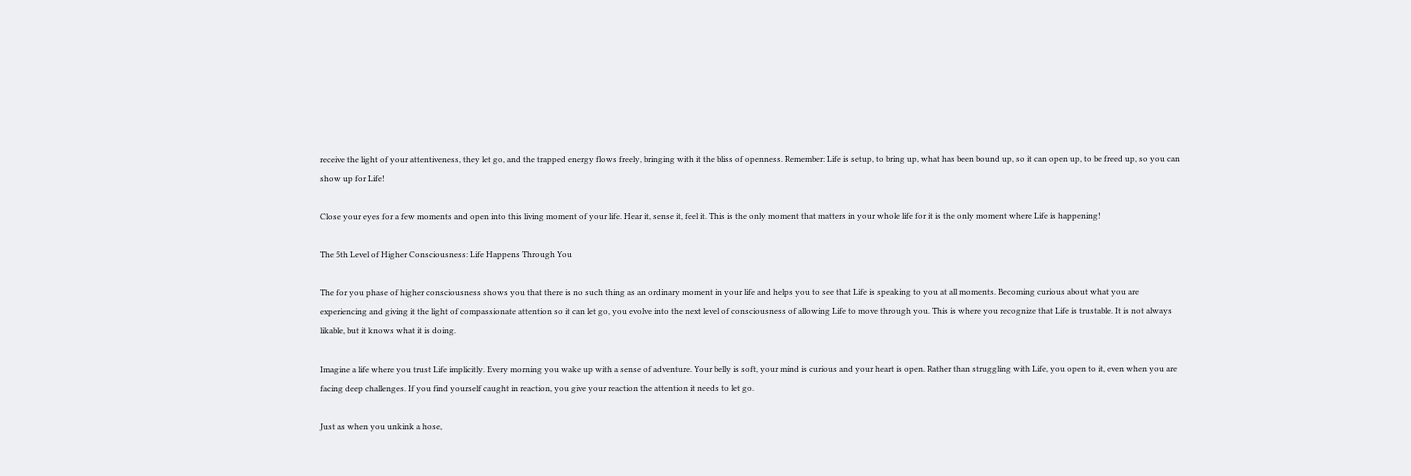receive the light of your attentiveness, they let go, and the trapped energy flows freely, bringing with it the bliss of openness. Remember: Life is setup, to bring up, what has been bound up, so it can open up, to be freed up, so you can show up for Life!

Close your eyes for a few moments and open into this living moment of your life. Hear it, sense it, feel it. This is the only moment that matters in your whole life for it is the only moment where Life is happening!

The 5th Level of Higher Consciousness: Life Happens Through You

The for you phase of higher consciousness shows you that there is no such thing as an ordinary moment in your life and helps you to see that Life is speaking to you at all moments. Becoming curious about what you are experiencing and giving it the light of compassionate attention so it can let go, you evolve into the next level of consciousness of allowing Life to move through you. This is where you recognize that Life is trustable. It is not always likable, but it knows what it is doing.

Imagine a life where you trust Life implicitly. Every morning you wake up with a sense of adventure. Your belly is soft, your mind is curious and your heart is open. Rather than struggling with Life, you open to it, even when you are facing deep challenges. If you find yourself caught in reaction, you give your reaction the attention it needs to let go.

Just as when you unkink a hose,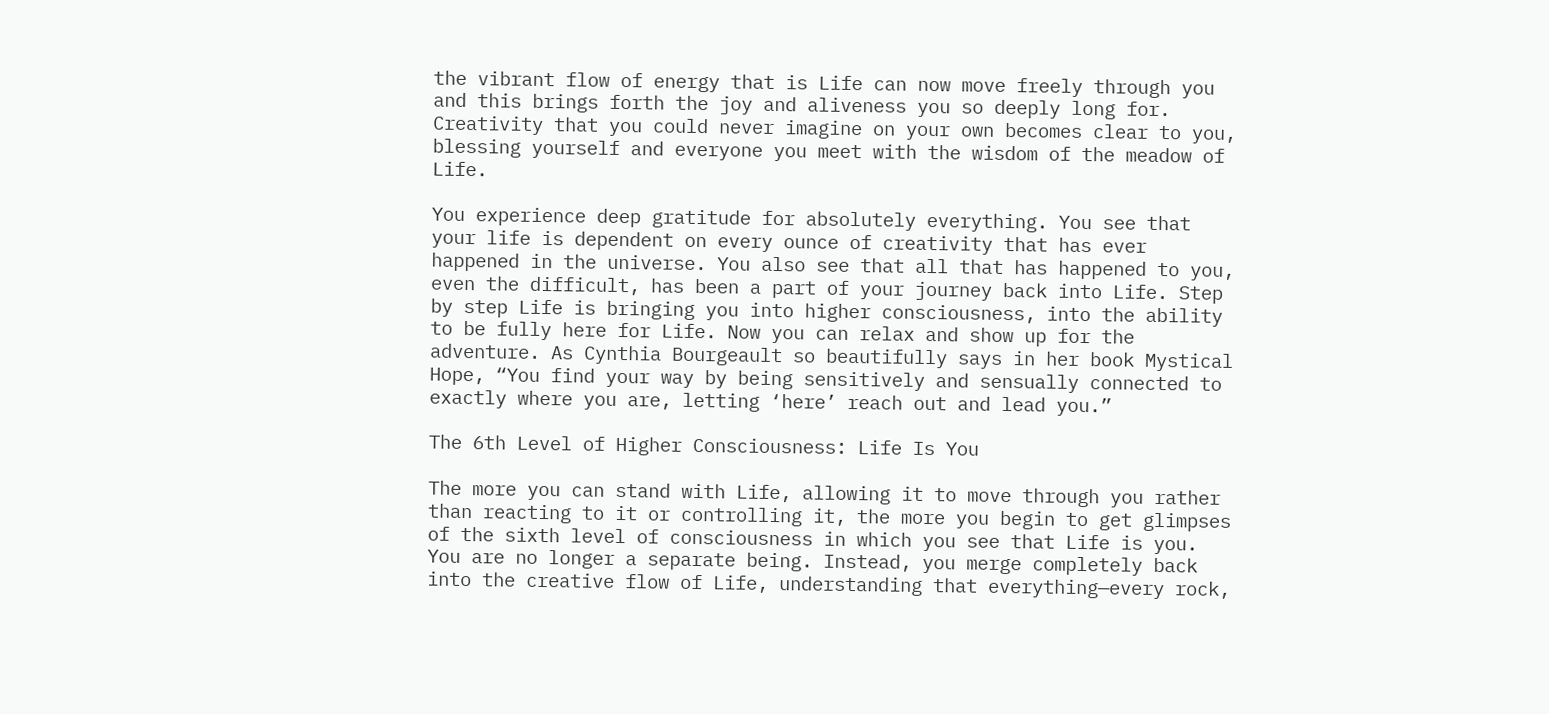the vibrant flow of energy that is Life can now move freely through you and this brings forth the joy and aliveness you so deeply long for. Creativity that you could never imagine on your own becomes clear to you, blessing yourself and everyone you meet with the wisdom of the meadow of Life.

You experience deep gratitude for absolutely everything. You see that your life is dependent on every ounce of creativity that has ever happened in the universe. You also see that all that has happened to you, even the difficult, has been a part of your journey back into Life. Step by step Life is bringing you into higher consciousness, into the ability to be fully here for Life. Now you can relax and show up for the adventure. As Cynthia Bourgeault so beautifully says in her book Mystical Hope, “You find your way by being sensitively and sensually connected to exactly where you are, letting ‘here’ reach out and lead you.”

The 6th Level of Higher Consciousness: Life Is You

The more you can stand with Life, allowing it to move through you rather than reacting to it or controlling it, the more you begin to get glimpses of the sixth level of consciousness in which you see that Life is you. You are no longer a separate being. Instead, you merge completely back into the creative flow of Life, understanding that everything—every rock,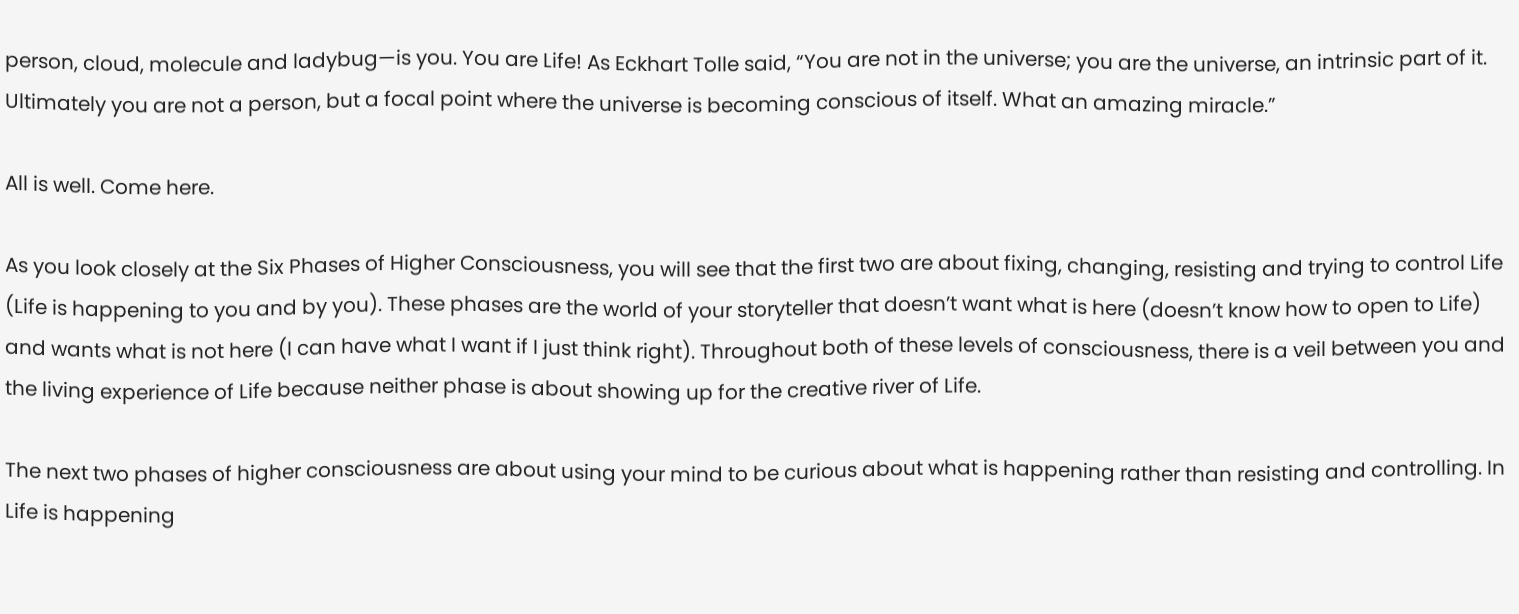person, cloud, molecule and ladybug—is you. You are Life! As Eckhart Tolle said, “You are not in the universe; you are the universe, an intrinsic part of it. Ultimately you are not a person, but a focal point where the universe is becoming conscious of itself. What an amazing miracle.”

All is well. Come here.

As you look closely at the Six Phases of Higher Consciousness, you will see that the first two are about fixing, changing, resisting and trying to control Life (Life is happening to you and by you). These phases are the world of your storyteller that doesn’t want what is here (doesn’t know how to open to Life) and wants what is not here (I can have what I want if I just think right). Throughout both of these levels of consciousness, there is a veil between you and the living experience of Life because neither phase is about showing up for the creative river of Life.

The next two phases of higher consciousness are about using your mind to be curious about what is happening rather than resisting and controlling. In Life is happening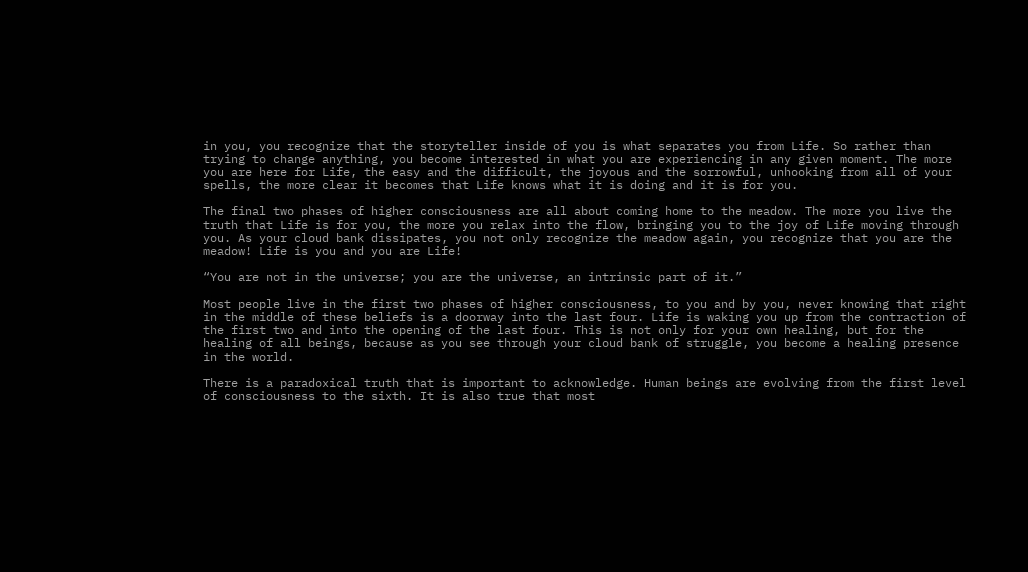in you, you recognize that the storyteller inside of you is what separates you from Life. So rather than trying to change anything, you become interested in what you are experiencing in any given moment. The more you are here for Life, the easy and the difficult, the joyous and the sorrowful, unhooking from all of your spells, the more clear it becomes that Life knows what it is doing and it is for you.

The final two phases of higher consciousness are all about coming home to the meadow. The more you live the truth that Life is for you, the more you relax into the flow, bringing you to the joy of Life moving through you. As your cloud bank dissipates, you not only recognize the meadow again, you recognize that you are the meadow! Life is you and you are Life!

“You are not in the universe; you are the universe, an intrinsic part of it.”

Most people live in the first two phases of higher consciousness, to you and by you, never knowing that right in the middle of these beliefs is a doorway into the last four. Life is waking you up from the contraction of the first two and into the opening of the last four. This is not only for your own healing, but for the healing of all beings, because as you see through your cloud bank of struggle, you become a healing presence in the world.

There is a paradoxical truth that is important to acknowledge. Human beings are evolving from the first level of consciousness to the sixth. It is also true that most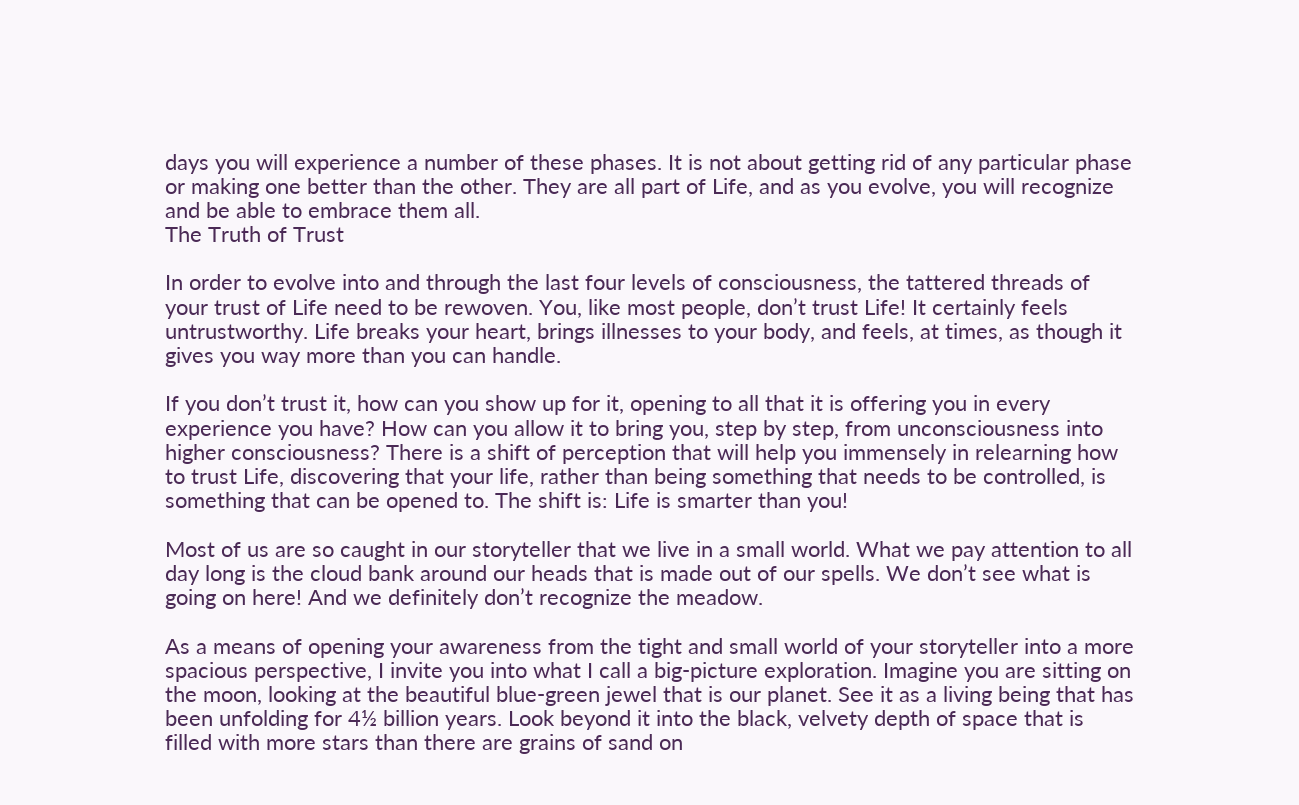days you will experience a number of these phases. It is not about getting rid of any particular phase or making one better than the other. They are all part of Life, and as you evolve, you will recognize and be able to embrace them all.
The Truth of Trust

In order to evolve into and through the last four levels of consciousness, the tattered threads of your trust of Life need to be rewoven. You, like most people, don’t trust Life! It certainly feels untrustworthy. Life breaks your heart, brings illnesses to your body, and feels, at times, as though it gives you way more than you can handle.

If you don’t trust it, how can you show up for it, opening to all that it is offering you in every experience you have? How can you allow it to bring you, step by step, from unconsciousness into higher consciousness? There is a shift of perception that will help you immensely in relearning how to trust Life, discovering that your life, rather than being something that needs to be controlled, is something that can be opened to. The shift is: Life is smarter than you!

Most of us are so caught in our storyteller that we live in a small world. What we pay attention to all day long is the cloud bank around our heads that is made out of our spells. We don’t see what is going on here! And we definitely don’t recognize the meadow.

As a means of opening your awareness from the tight and small world of your storyteller into a more spacious perspective, I invite you into what I call a big-picture exploration. Imagine you are sitting on the moon, looking at the beautiful blue-green jewel that is our planet. See it as a living being that has been unfolding for 4½ billion years. Look beyond it into the black, velvety depth of space that is filled with more stars than there are grains of sand on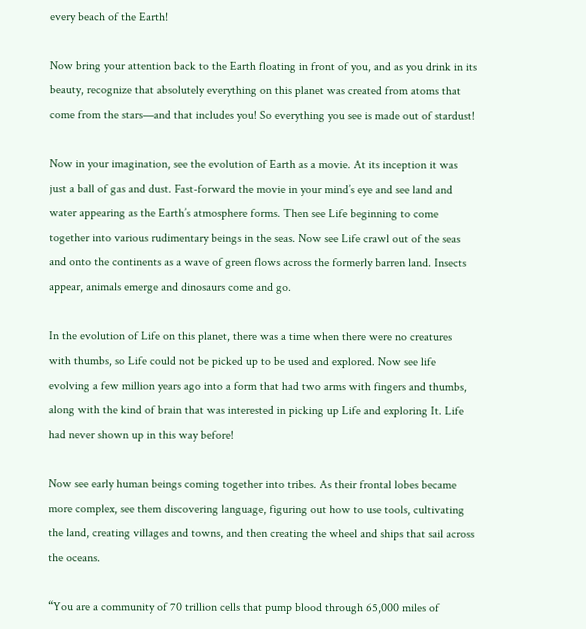every beach of the Earth!

Now bring your attention back to the Earth floating in front of you, and as you drink in its beauty, recognize that absolutely everything on this planet was created from atoms that come from the stars—and that includes you! So everything you see is made out of stardust!

Now in your imagination, see the evolution of Earth as a movie. At its inception it was just a ball of gas and dust. Fast-forward the movie in your mind’s eye and see land and water appearing as the Earth’s atmosphere forms. Then see Life beginning to come together into various rudimentary beings in the seas. Now see Life crawl out of the seas and onto the continents as a wave of green flows across the formerly barren land. Insects appear, animals emerge and dinosaurs come and go.

In the evolution of Life on this planet, there was a time when there were no creatures with thumbs, so Life could not be picked up to be used and explored. Now see life evolving a few million years ago into a form that had two arms with fingers and thumbs, along with the kind of brain that was interested in picking up Life and exploring It. Life had never shown up in this way before!

Now see early human beings coming together into tribes. As their frontal lobes became more complex, see them discovering language, figuring out how to use tools, cultivating the land, creating villages and towns, and then creating the wheel and ships that sail across the oceans.

“You are a community of 70 trillion cells that pump blood through 65,000 miles of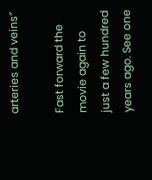arteries and veins”

Fast forward the movie again to just a few hundred years ago. See one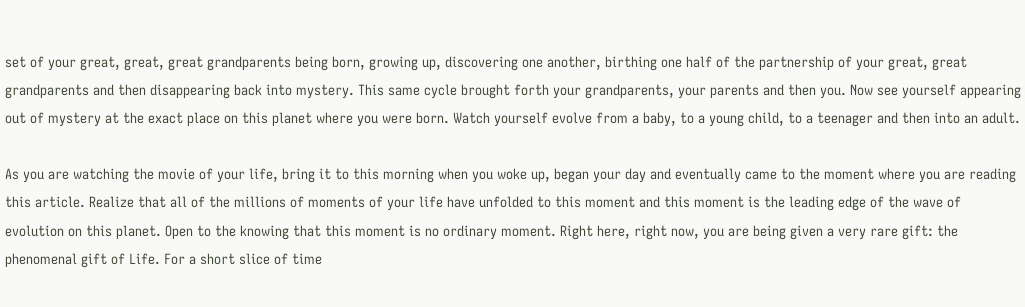set of your great, great, great grandparents being born, growing up, discovering one another, birthing one half of the partnership of your great, great grandparents and then disappearing back into mystery. This same cycle brought forth your grandparents, your parents and then you. Now see yourself appearing out of mystery at the exact place on this planet where you were born. Watch yourself evolve from a baby, to a young child, to a teenager and then into an adult.

As you are watching the movie of your life, bring it to this morning when you woke up, began your day and eventually came to the moment where you are reading this article. Realize that all of the millions of moments of your life have unfolded to this moment and this moment is the leading edge of the wave of evolution on this planet. Open to the knowing that this moment is no ordinary moment. Right here, right now, you are being given a very rare gift: the phenomenal gift of Life. For a short slice of time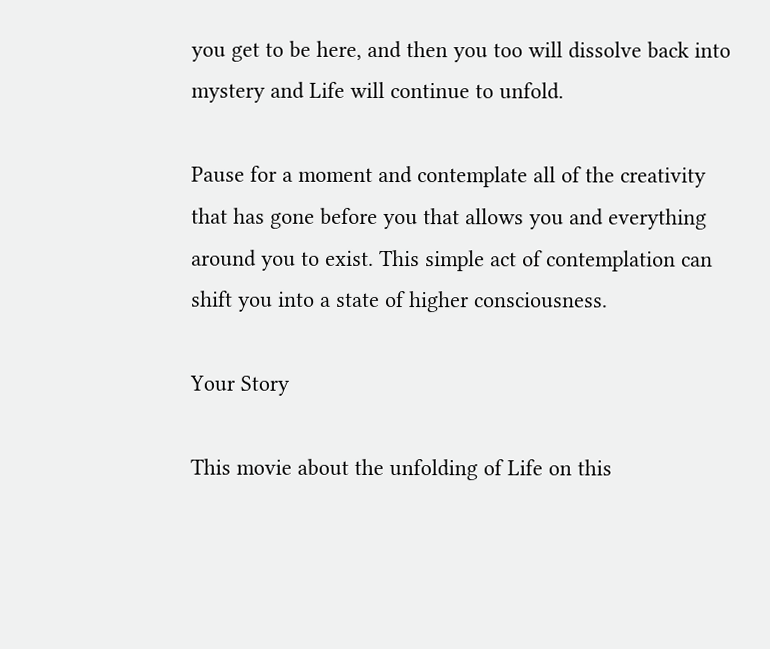you get to be here, and then you too will dissolve back into mystery and Life will continue to unfold.

Pause for a moment and contemplate all of the creativity that has gone before you that allows you and everything around you to exist. This simple act of contemplation can shift you into a state of higher consciousness.

Your Story

This movie about the unfolding of Life on this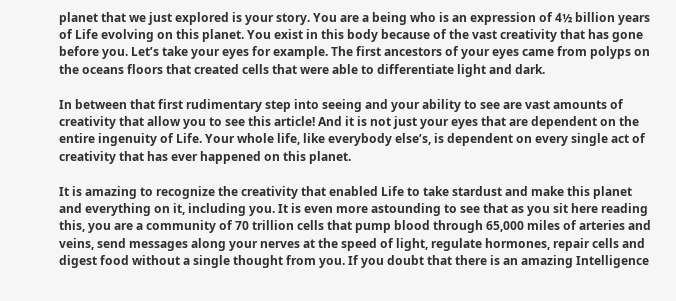planet that we just explored is your story. You are a being who is an expression of 4½ billion years of Life evolving on this planet. You exist in this body because of the vast creativity that has gone before you. Let’s take your eyes for example. The first ancestors of your eyes came from polyps on the oceans floors that created cells that were able to differentiate light and dark.

In between that first rudimentary step into seeing and your ability to see are vast amounts of creativity that allow you to see this article! And it is not just your eyes that are dependent on the entire ingenuity of Life. Your whole life, like everybody else’s, is dependent on every single act of creativity that has ever happened on this planet.

It is amazing to recognize the creativity that enabled Life to take stardust and make this planet and everything on it, including you. It is even more astounding to see that as you sit here reading this, you are a community of 70 trillion cells that pump blood through 65,000 miles of arteries and veins, send messages along your nerves at the speed of light, regulate hormones, repair cells and digest food without a single thought from you. If you doubt that there is an amazing Intelligence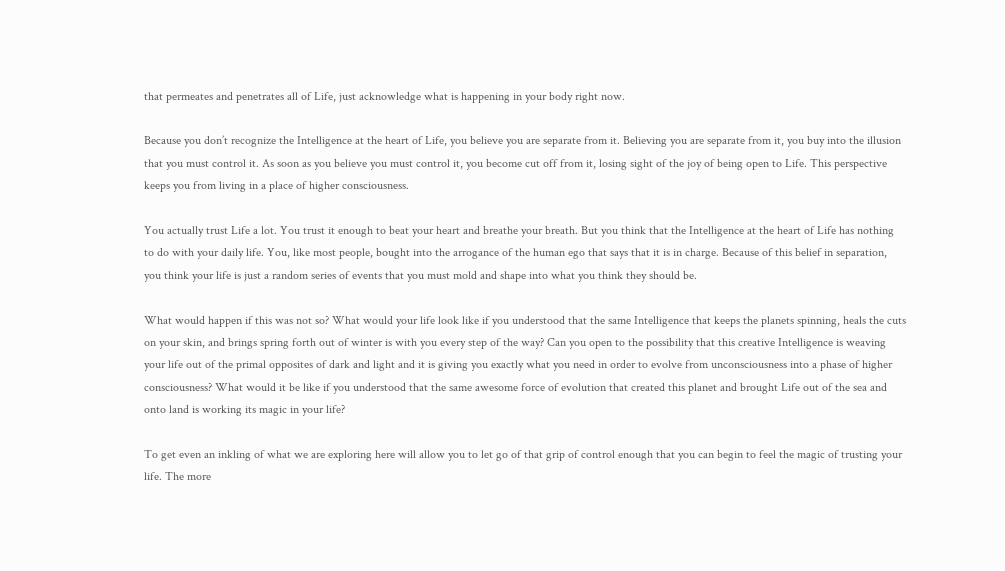that permeates and penetrates all of Life, just acknowledge what is happening in your body right now.

Because you don’t recognize the Intelligence at the heart of Life, you believe you are separate from it. Believing you are separate from it, you buy into the illusion that you must control it. As soon as you believe you must control it, you become cut off from it, losing sight of the joy of being open to Life. This perspective keeps you from living in a place of higher consciousness.

You actually trust Life a lot. You trust it enough to beat your heart and breathe your breath. But you think that the Intelligence at the heart of Life has nothing to do with your daily life. You, like most people, bought into the arrogance of the human ego that says that it is in charge. Because of this belief in separation, you think your life is just a random series of events that you must mold and shape into what you think they should be.

What would happen if this was not so? What would your life look like if you understood that the same Intelligence that keeps the planets spinning, heals the cuts on your skin, and brings spring forth out of winter is with you every step of the way? Can you open to the possibility that this creative Intelligence is weaving your life out of the primal opposites of dark and light and it is giving you exactly what you need in order to evolve from unconsciousness into a phase of higher consciousness? What would it be like if you understood that the same awesome force of evolution that created this planet and brought Life out of the sea and onto land is working its magic in your life?

To get even an inkling of what we are exploring here will allow you to let go of that grip of control enough that you can begin to feel the magic of trusting your life. The more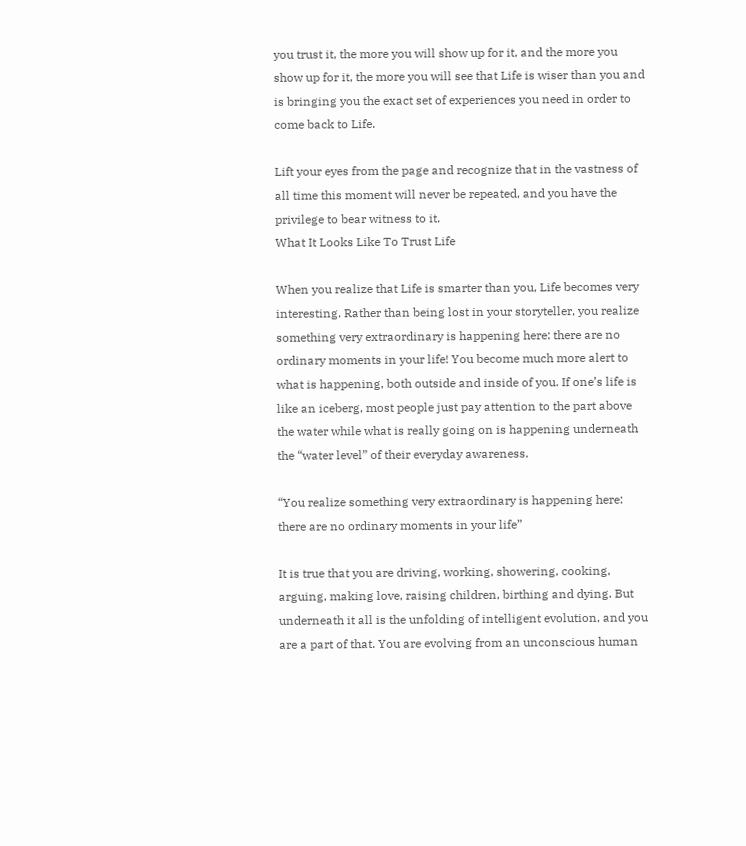you trust it, the more you will show up for it, and the more you show up for it, the more you will see that Life is wiser than you and is bringing you the exact set of experiences you need in order to come back to Life.

Lift your eyes from the page and recognize that in the vastness of all time this moment will never be repeated, and you have the privilege to bear witness to it.
What It Looks Like To Trust Life

When you realize that Life is smarter than you, Life becomes very interesting. Rather than being lost in your storyteller, you realize something very extraordinary is happening here: there are no ordinary moments in your life! You become much more alert to what is happening, both outside and inside of you. If one’s life is like an iceberg, most people just pay attention to the part above the water while what is really going on is happening underneath the “water level” of their everyday awareness.

“You realize something very extraordinary is happening here: there are no ordinary moments in your life”

It is true that you are driving, working, showering, cooking, arguing, making love, raising children, birthing and dying. But underneath it all is the unfolding of intelligent evolution, and you are a part of that. You are evolving from an unconscious human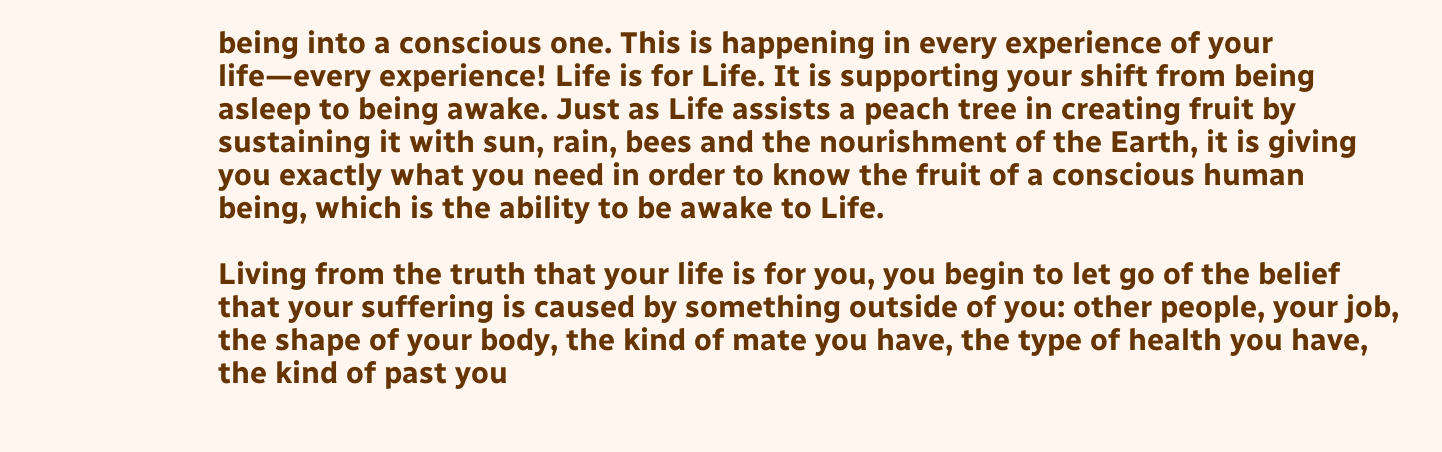being into a conscious one. This is happening in every experience of your life—every experience! Life is for Life. It is supporting your shift from being asleep to being awake. Just as Life assists a peach tree in creating fruit by sustaining it with sun, rain, bees and the nourishment of the Earth, it is giving you exactly what you need in order to know the fruit of a conscious human being, which is the ability to be awake to Life.

Living from the truth that your life is for you, you begin to let go of the belief that your suffering is caused by something outside of you: other people, your job, the shape of your body, the kind of mate you have, the type of health you have, the kind of past you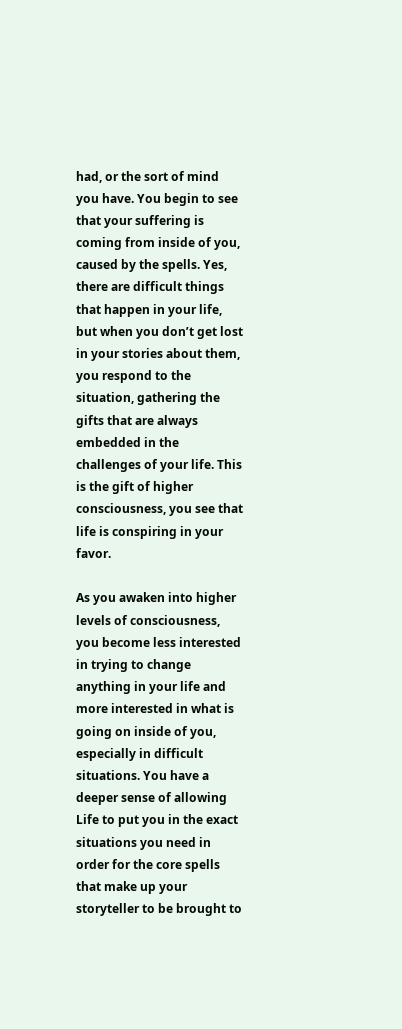had, or the sort of mind you have. You begin to see that your suffering is coming from inside of you, caused by the spells. Yes, there are difficult things that happen in your life, but when you don’t get lost in your stories about them, you respond to the situation, gathering the gifts that are always embedded in the challenges of your life. This is the gift of higher consciousness, you see that life is conspiring in your favor.

As you awaken into higher levels of consciousness, you become less interested in trying to change anything in your life and more interested in what is going on inside of you, especially in difficult situations. You have a deeper sense of allowing Life to put you in the exact situations you need in order for the core spells that make up your storyteller to be brought to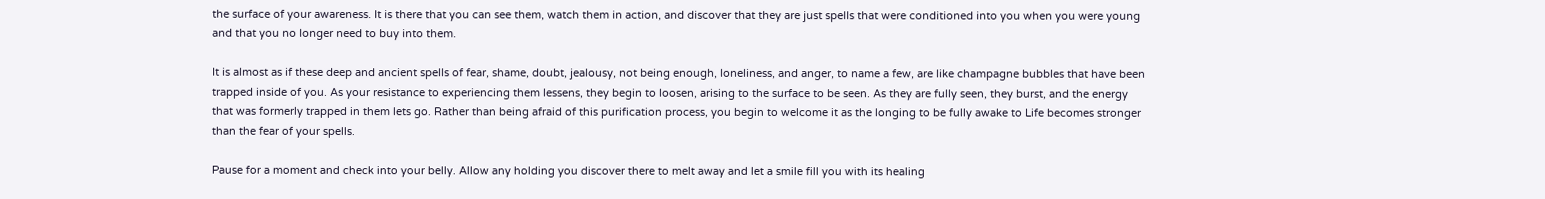the surface of your awareness. It is there that you can see them, watch them in action, and discover that they are just spells that were conditioned into you when you were young and that you no longer need to buy into them.

It is almost as if these deep and ancient spells of fear, shame, doubt, jealousy, not being enough, loneliness, and anger, to name a few, are like champagne bubbles that have been trapped inside of you. As your resistance to experiencing them lessens, they begin to loosen, arising to the surface to be seen. As they are fully seen, they burst, and the energy that was formerly trapped in them lets go. Rather than being afraid of this purification process, you begin to welcome it as the longing to be fully awake to Life becomes stronger than the fear of your spells.

Pause for a moment and check into your belly. Allow any holding you discover there to melt away and let a smile fill you with its healing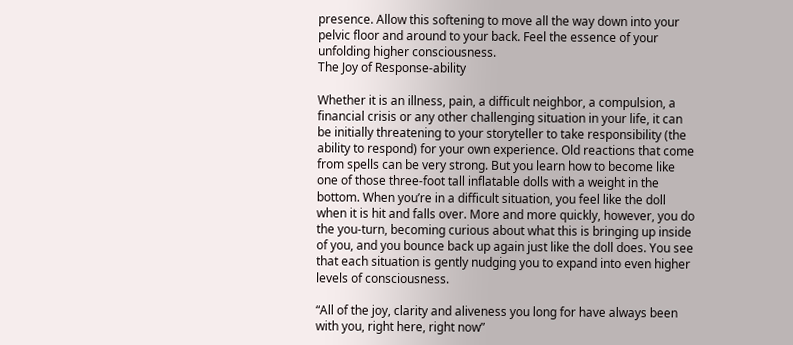presence. Allow this softening to move all the way down into your pelvic floor and around to your back. Feel the essence of your unfolding higher consciousness.
The Joy of Response-ability

Whether it is an illness, pain, a difficult neighbor, a compulsion, a financial crisis or any other challenging situation in your life, it can be initially threatening to your storyteller to take responsibility (the ability to respond) for your own experience. Old reactions that come from spells can be very strong. But you learn how to become like one of those three-foot tall inflatable dolls with a weight in the bottom. When you’re in a difficult situation, you feel like the doll when it is hit and falls over. More and more quickly, however, you do the you-turn, becoming curious about what this is bringing up inside of you, and you bounce back up again just like the doll does. You see that each situation is gently nudging you to expand into even higher levels of consciousness.

“All of the joy, clarity and aliveness you long for have always been with you, right here, right now”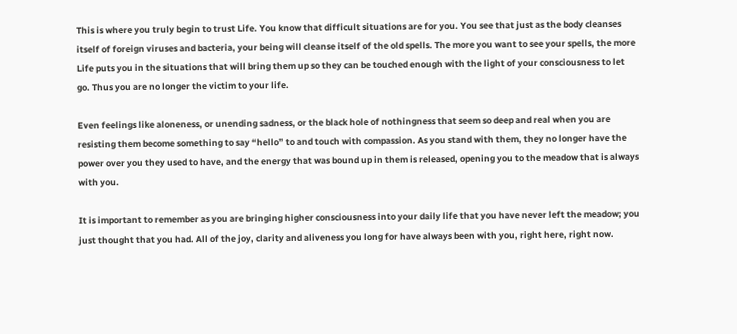This is where you truly begin to trust Life. You know that difficult situations are for you. You see that just as the body cleanses itself of foreign viruses and bacteria, your being will cleanse itself of the old spells. The more you want to see your spells, the more Life puts you in the situations that will bring them up so they can be touched enough with the light of your consciousness to let go. Thus you are no longer the victim to your life.

Even feelings like aloneness, or unending sadness, or the black hole of nothingness that seem so deep and real when you are resisting them become something to say “hello” to and touch with compassion. As you stand with them, they no longer have the power over you they used to have, and the energy that was bound up in them is released, opening you to the meadow that is always with you.

It is important to remember as you are bringing higher consciousness into your daily life that you have never left the meadow; you just thought that you had. All of the joy, clarity and aliveness you long for have always been with you, right here, right now.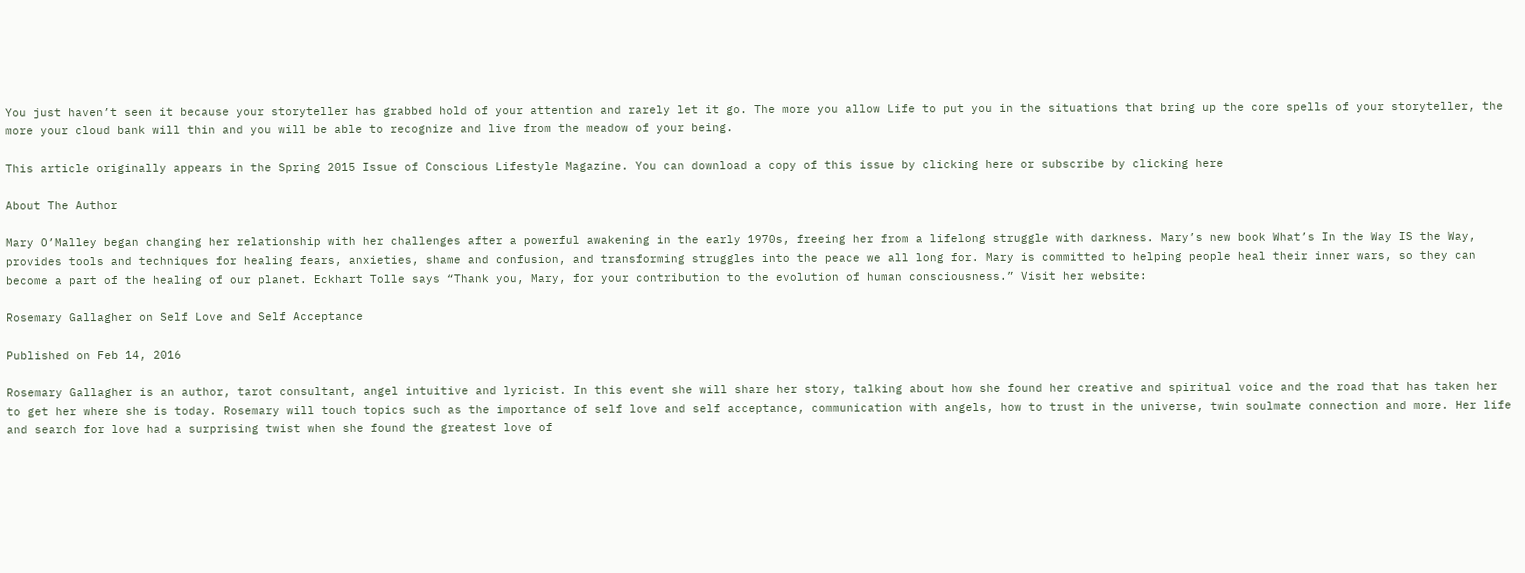You just haven’t seen it because your storyteller has grabbed hold of your attention and rarely let it go. The more you allow Life to put you in the situations that bring up the core spells of your storyteller, the more your cloud bank will thin and you will be able to recognize and live from the meadow of your being.

This article originally appears in the Spring 2015 Issue of Conscious Lifestyle Magazine. You can download a copy of this issue by clicking here or subscribe by clicking here

About The Author

Mary O’Malley began changing her relationship with her challenges after a powerful awakening in the early 1970s, freeing her from a lifelong struggle with darkness. Mary’s new book What’s In the Way IS the Way, provides tools and techniques for healing fears, anxieties, shame and confusion, and transforming struggles into the peace we all long for. Mary is committed to helping people heal their inner wars, so they can become a part of the healing of our planet. Eckhart Tolle says “Thank you, Mary, for your contribution to the evolution of human consciousness.” Visit her website:

Rosemary Gallagher on Self Love and Self Acceptance

Published on Feb 14, 2016

Rosemary Gallagher is an author, tarot consultant, angel intuitive and lyricist. In this event she will share her story, talking about how she found her creative and spiritual voice and the road that has taken her to get her where she is today. Rosemary will touch topics such as the importance of self love and self acceptance, communication with angels, how to trust in the universe, twin soulmate connection and more. Her life and search for love had a surprising twist when she found the greatest love of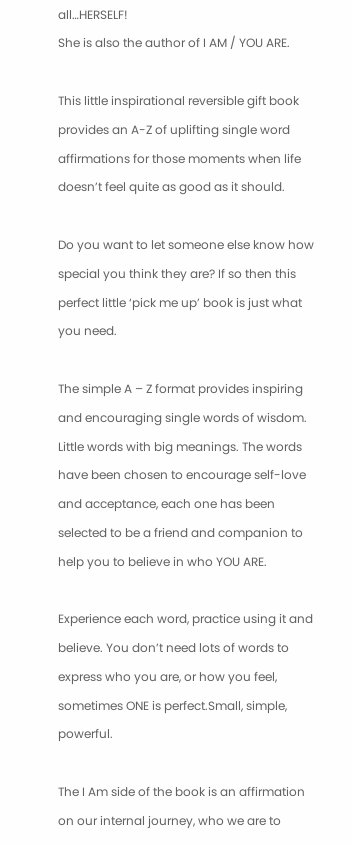all…HERSELF!
She is also the author of I AM / YOU ARE.

This little inspirational reversible gift book provides an A-Z of uplifting single word affirmations for those moments when life doesn’t feel quite as good as it should.

Do you want to let someone else know how special you think they are? If so then this perfect little ‘pick me up’ book is just what you need.

The simple A – Z format provides inspiring and encouraging single words of wisdom. Little words with big meanings. The words have been chosen to encourage self-love and acceptance, each one has been selected to be a friend and companion to help you to believe in who YOU ARE.

Experience each word, practice using it and believe. You don’t need lots of words to express who you are, or how you feel, sometimes ONE is perfect.Small, simple, powerful.

The I Am side of the book is an affirmation on our internal journey, who we are to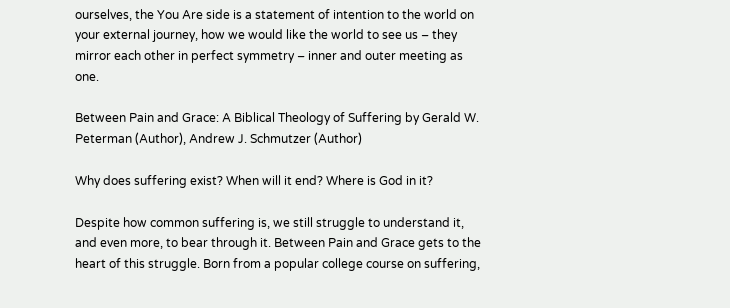ourselves, the You Are side is a statement of intention to the world on your external journey, how we would like the world to see us – they mirror each other in perfect symmetry – inner and outer meeting as one.

Between Pain and Grace: A Biblical Theology of Suffering by Gerald W. Peterman (Author), Andrew J. Schmutzer (Author)

Why does suffering exist? When will it end? Where is God in it?

Despite how common suffering is, we still struggle to understand it, and even more, to bear through it. Between Pain and Grace gets to the heart of this struggle. Born from a popular college course on suffering,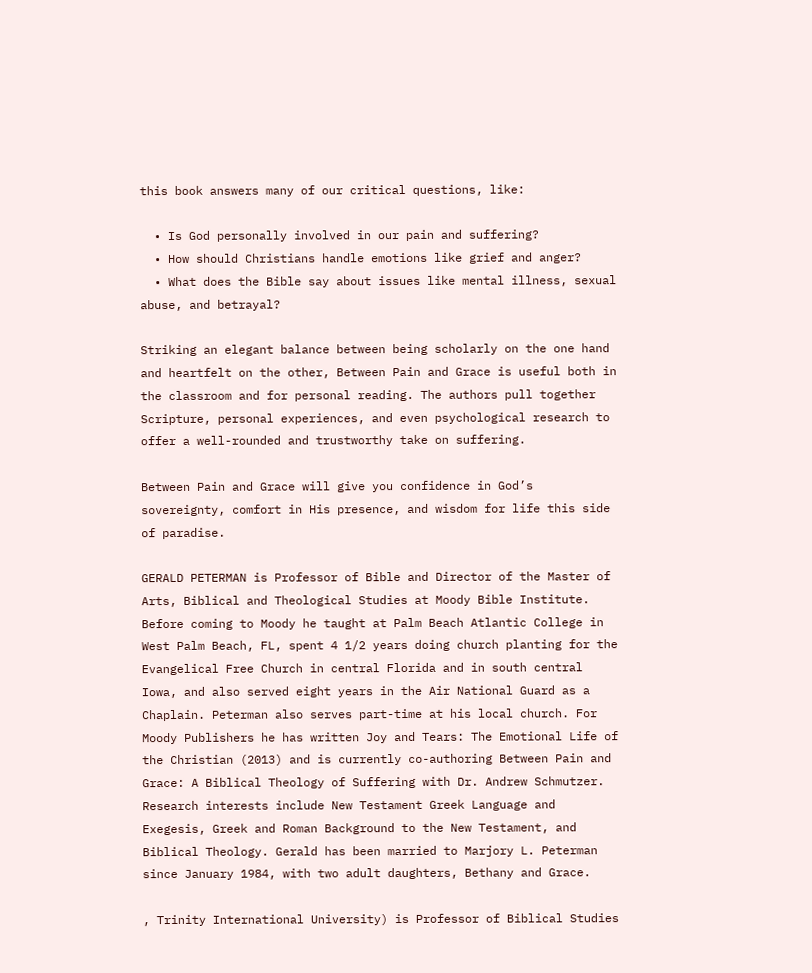this book answers many of our critical questions, like:

  • Is God personally involved in our pain and suffering?
  • How should Christians handle emotions like grief and anger?
  • What does the Bible say about issues like mental illness, sexual abuse, and betrayal?

Striking an elegant balance between being scholarly on the one hand and heartfelt on the other, Between Pain and Grace is useful both in the classroom and for personal reading. The authors pull together Scripture, personal experiences, and even psychological research to offer a well-rounded and trustworthy take on suffering.

Between Pain and Grace will give you confidence in God’s sovereignty, comfort in His presence, and wisdom for life this side of paradise.

GERALD PETERMAN is Professor of Bible and Director of the Master of Arts, Biblical and Theological Studies at Moody Bible Institute. Before coming to Moody he taught at Palm Beach Atlantic College in West Palm Beach, FL, spent 4 1/2 years doing church planting for the Evangelical Free Church in central Florida and in south central Iowa, and also served eight years in the Air National Guard as a Chaplain. Peterman also serves part-time at his local church. For Moody Publishers he has written Joy and Tears: The Emotional Life of the Christian (2013) and is currently co-authoring Between Pain and Grace: A Biblical Theology of Suffering with Dr. Andrew Schmutzer. Research interests include New Testament Greek Language and Exegesis, Greek and Roman Background to the New Testament, and Biblical Theology. Gerald has been married to Marjory L. Peterman since January 1984, with two adult daughters, Bethany and Grace.

, Trinity International University) is Professor of Biblical Studies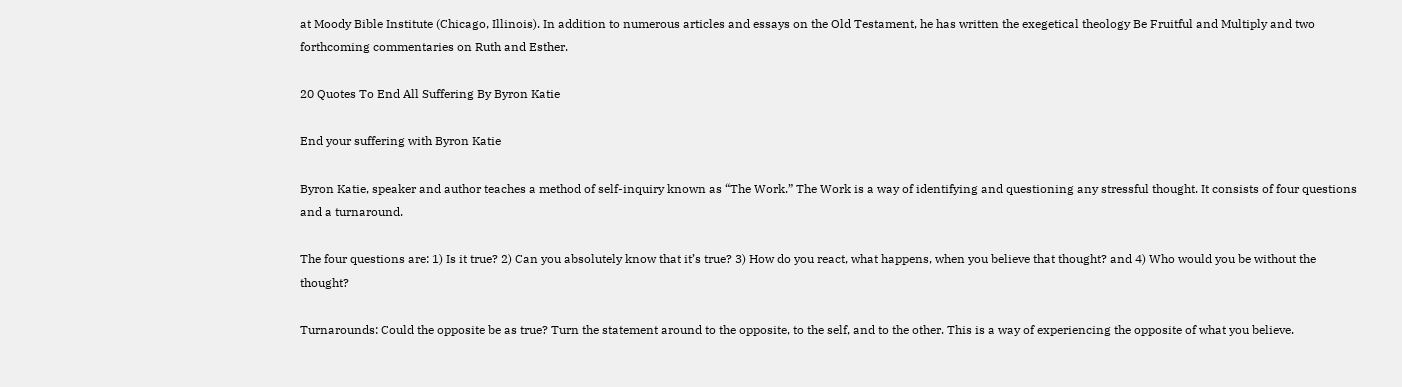at Moody Bible Institute (Chicago, Illinois). In addition to numerous articles and essays on the Old Testament, he has written the exegetical theology Be Fruitful and Multiply and two forthcoming commentaries on Ruth and Esther.

20 Quotes To End All Suffering By Byron Katie

End your suffering with Byron Katie

Byron Katie, speaker and author teaches a method of self-inquiry known as “The Work.” The Work is a way of identifying and questioning any stressful thought. It consists of four questions and a turnaround.

The four questions are: 1) Is it true? 2) Can you absolutely know that it’s true? 3) How do you react, what happens, when you believe that thought? and 4) Who would you be without the thought?

Turnarounds: Could the opposite be as true? Turn the statement around to the opposite, to the self, and to the other. This is a way of experiencing the opposite of what you believe.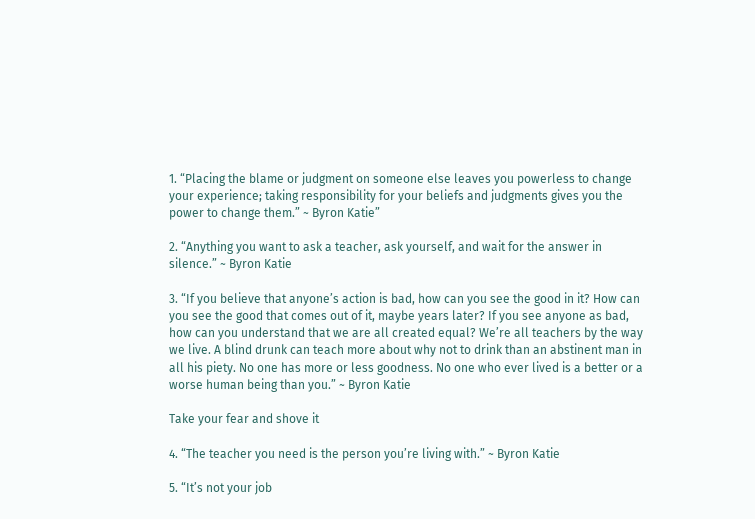1. “Placing the blame or judgment on someone else leaves you powerless to change
your experience; taking responsibility for your beliefs and judgments gives you the power to change them.” ~ Byron Katie”

2. “Anything you want to ask a teacher, ask yourself, and wait for the answer in silence.” ~ Byron Katie

3. “If you believe that anyone’s action is bad, how can you see the good in it? How can you see the good that comes out of it, maybe years later? If you see anyone as bad, how can you understand that we are all created equal? We’re all teachers by the way we live. A blind drunk can teach more about why not to drink than an abstinent man in all his piety. No one has more or less goodness. No one who ever lived is a better or a worse human being than you.” ~ Byron Katie

Take your fear and shove it

4. “The teacher you need is the person you’re living with.” ~ Byron Katie

5. “It’s not your job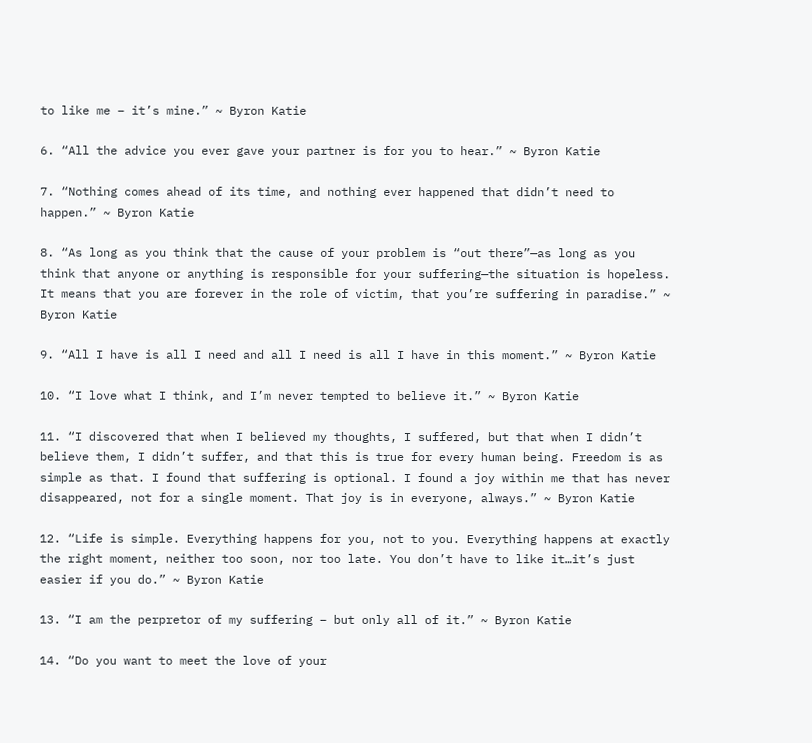to like me – it’s mine.” ~ Byron Katie

6. “All the advice you ever gave your partner is for you to hear.” ~ Byron Katie

7. “Nothing comes ahead of its time, and nothing ever happened that didn’t need to happen.” ~ Byron Katie

8. “As long as you think that the cause of your problem is “out there”—as long as you think that anyone or anything is responsible for your suffering—the situation is hopeless. It means that you are forever in the role of victim, that you’re suffering in paradise.” ~ Byron Katie

9. “All I have is all I need and all I need is all I have in this moment.” ~ Byron Katie

10. “I love what I think, and I’m never tempted to believe it.” ~ Byron Katie

11. “I discovered that when I believed my thoughts, I suffered, but that when I didn’t believe them, I didn’t suffer, and that this is true for every human being. Freedom is as simple as that. I found that suffering is optional. I found a joy within me that has never disappeared, not for a single moment. That joy is in everyone, always.” ~ Byron Katie

12. “Life is simple. Everything happens for you, not to you. Everything happens at exactly the right moment, neither too soon, nor too late. You don’t have to like it…it’s just easier if you do.” ~ Byron Katie

13. “I am the perpretor of my suffering – but only all of it.” ~ Byron Katie

14. “Do you want to meet the love of your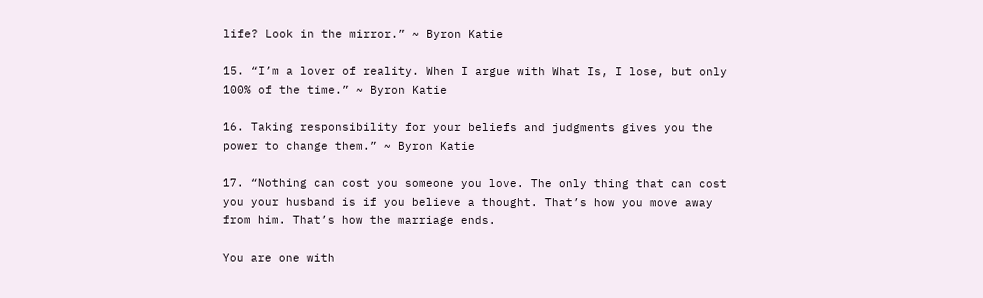life? Look in the mirror.” ~ Byron Katie

15. “I’m a lover of reality. When I argue with What Is, I lose, but only 100% of the time.” ~ Byron Katie

16. Taking responsibility for your beliefs and judgments gives you the power to change them.” ~ Byron Katie

17. “Nothing can cost you someone you love. The only thing that can cost you your husband is if you believe a thought. That’s how you move away from him. That’s how the marriage ends.

You are one with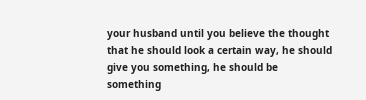your husband until you believe the thought that he should look a certain way, he should give you something, he should be something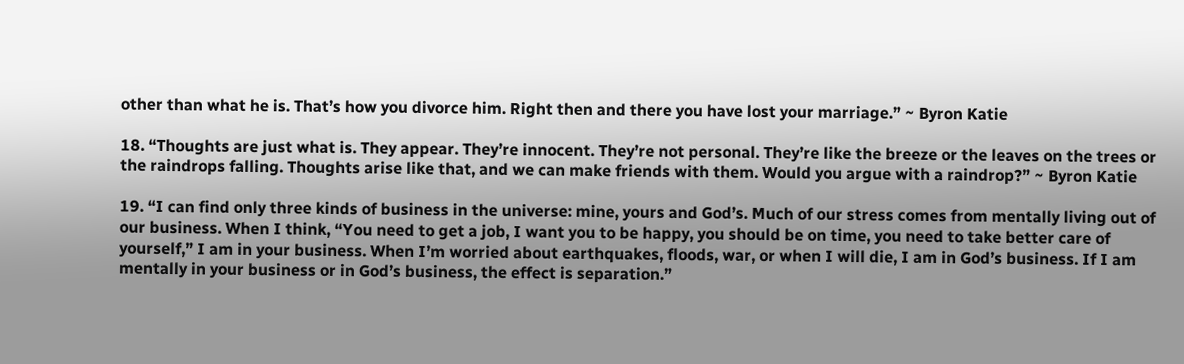other than what he is. That’s how you divorce him. Right then and there you have lost your marriage.” ~ Byron Katie

18. “Thoughts are just what is. They appear. They’re innocent. They’re not personal. They’re like the breeze or the leaves on the trees or the raindrops falling. Thoughts arise like that, and we can make friends with them. Would you argue with a raindrop?” ~ Byron Katie

19. “I can find only three kinds of business in the universe: mine, yours and God’s. Much of our stress comes from mentally living out of our business. When I think, “You need to get a job, I want you to be happy, you should be on time, you need to take better care of yourself,” I am in your business. When I’m worried about earthquakes, floods, war, or when I will die, I am in God’s business. If I am mentally in your business or in God’s business, the effect is separation.”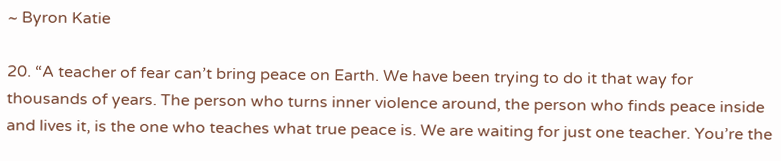~ Byron Katie

20. “A teacher of fear can’t bring peace on Earth. We have been trying to do it that way for thousands of years. The person who turns inner violence around, the person who finds peace inside and lives it, is the one who teaches what true peace is. We are waiting for just one teacher. You’re the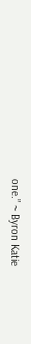one.” ~ Byron Katie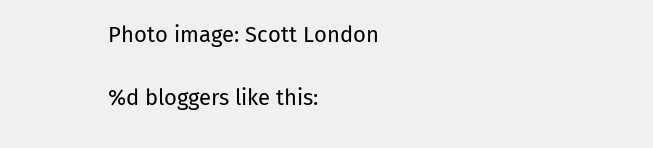Photo image: Scott London

%d bloggers like this: